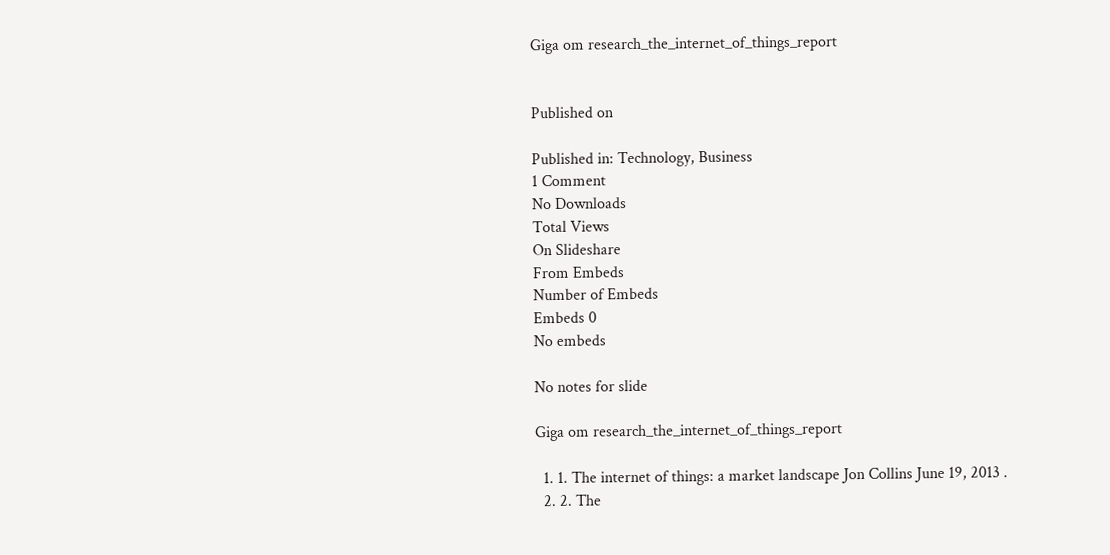Giga om research_the_internet_of_things_report


Published on

Published in: Technology, Business
1 Comment
No Downloads
Total Views
On Slideshare
From Embeds
Number of Embeds
Embeds 0
No embeds

No notes for slide

Giga om research_the_internet_of_things_report

  1. 1. The internet of things: a market landscape Jon Collins June 19, 2013 .
  2. 2. The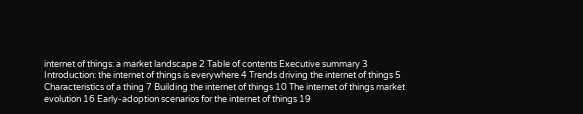internet of things: a market landscape 2 Table of contents Executive summary 3 Introduction: the internet of things is everywhere 4 Trends driving the internet of things 5 Characteristics of a thing 7 Building the internet of things 10 The internet of things market evolution 16 Early-adoption scenarios for the internet of things 19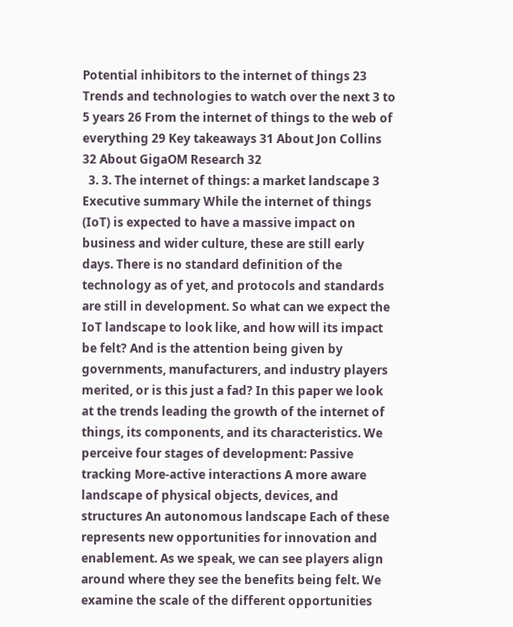Potential inhibitors to the internet of things 23 Trends and technologies to watch over the next 3 to 5 years 26 From the internet of things to the web of everything 29 Key takeaways 31 About Jon Collins 32 About GigaOM Research 32
  3. 3. The internet of things: a market landscape 3 Executive summary While the internet of things (IoT) is expected to have a massive impact on business and wider culture, these are still early days. There is no standard definition of the technology as of yet, and protocols and standards are still in development. So what can we expect the IoT landscape to look like, and how will its impact be felt? And is the attention being given by governments, manufacturers, and industry players merited, or is this just a fad? In this paper we look at the trends leading the growth of the internet of things, its components, and its characteristics. We perceive four stages of development: Passive tracking More-active interactions A more aware landscape of physical objects, devices, and structures An autonomous landscape Each of these represents new opportunities for innovation and enablement. As we speak, we can see players align around where they see the benefits being felt. We examine the scale of the different opportunities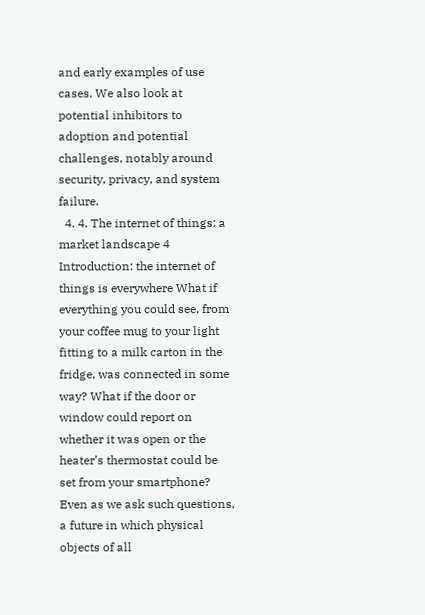and early examples of use cases. We also look at potential inhibitors to adoption and potential challenges, notably around security, privacy, and system failure.
  4. 4. The internet of things: a market landscape 4 Introduction: the internet of things is everywhere What if everything you could see, from your coffee mug to your light fitting to a milk carton in the fridge, was connected in some way? What if the door or window could report on whether it was open or the heater’s thermostat could be set from your smartphone? Even as we ask such questions, a future in which physical objects of all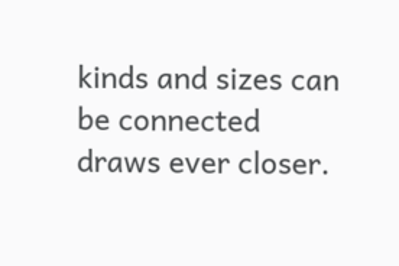kinds and sizes can be connected draws ever closer.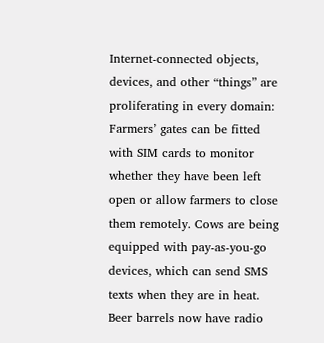Internet-connected objects, devices, and other “things” are proliferating in every domain: Farmers’ gates can be fitted with SIM cards to monitor whether they have been left open or allow farmers to close them remotely. Cows are being equipped with pay-as-you-go devices, which can send SMS texts when they are in heat. Beer barrels now have radio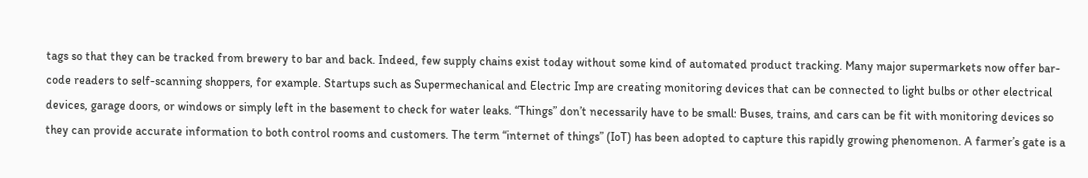tags so that they can be tracked from brewery to bar and back. Indeed, few supply chains exist today without some kind of automated product tracking. Many major supermarkets now offer bar-code readers to self-scanning shoppers, for example. Startups such as Supermechanical and Electric Imp are creating monitoring devices that can be connected to light bulbs or other electrical devices, garage doors, or windows or simply left in the basement to check for water leaks. “Things” don’t necessarily have to be small: Buses, trains, and cars can be fit with monitoring devices so they can provide accurate information to both control rooms and customers. The term “internet of things” (IoT) has been adopted to capture this rapidly growing phenomenon. A farmer’s gate is a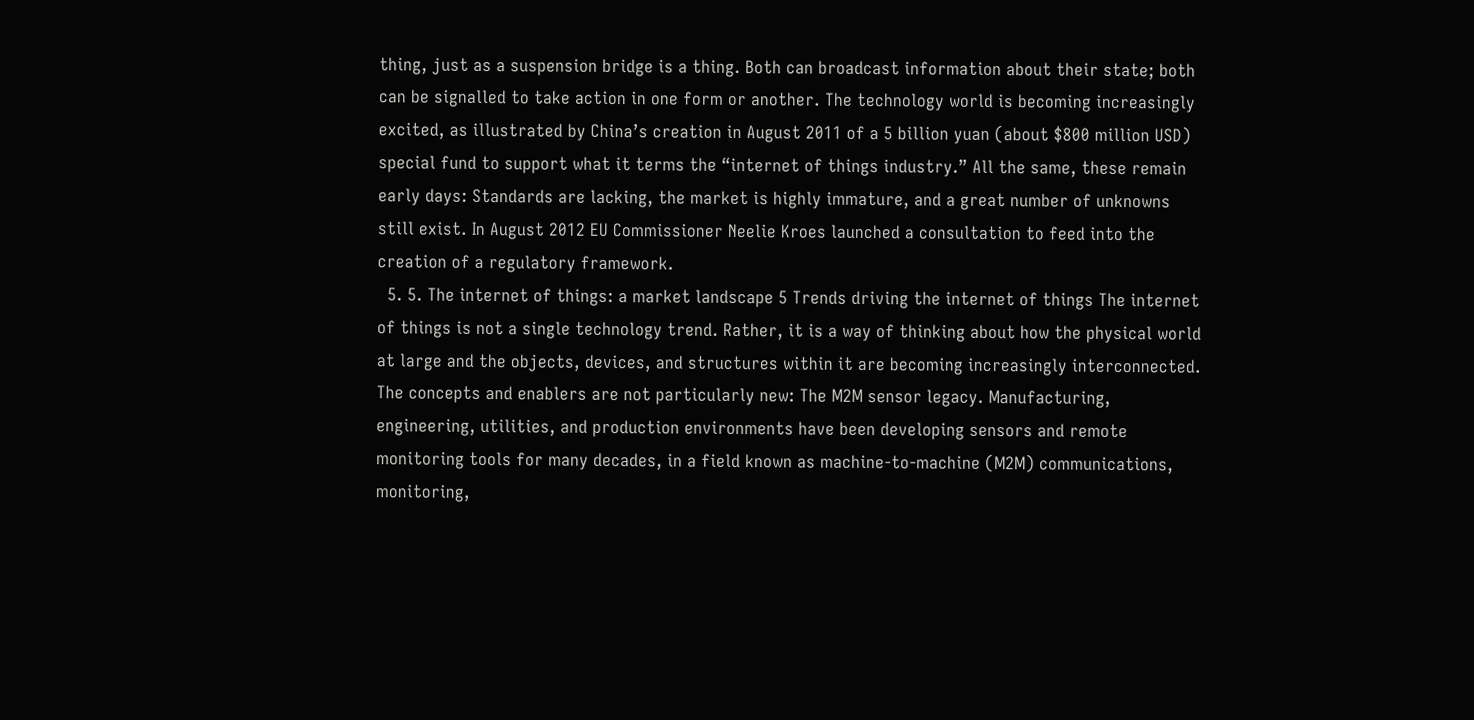thing, just as a suspension bridge is a thing. Both can broadcast information about their state; both can be signalled to take action in one form or another. The technology world is becoming increasingly excited, as illustrated by China’s creation in August 2011 of a 5 billion yuan (about $800 million USD) special fund to support what it terms the “internet of things industry.” All the same, these remain early days: Standards are lacking, the market is highly immature, and a great number of unknowns still exist. In August 2012 EU Commissioner Neelie Kroes launched a consultation to feed into the creation of a regulatory framework.
  5. 5. The internet of things: a market landscape 5 Trends driving the internet of things The internet of things is not a single technology trend. Rather, it is a way of thinking about how the physical world at large and the objects, devices, and structures within it are becoming increasingly interconnected. The concepts and enablers are not particularly new: The M2M sensor legacy. Manufacturing, engineering, utilities, and production environments have been developing sensors and remote monitoring tools for many decades, in a field known as machine-to-machine (M2M) communications, monitoring,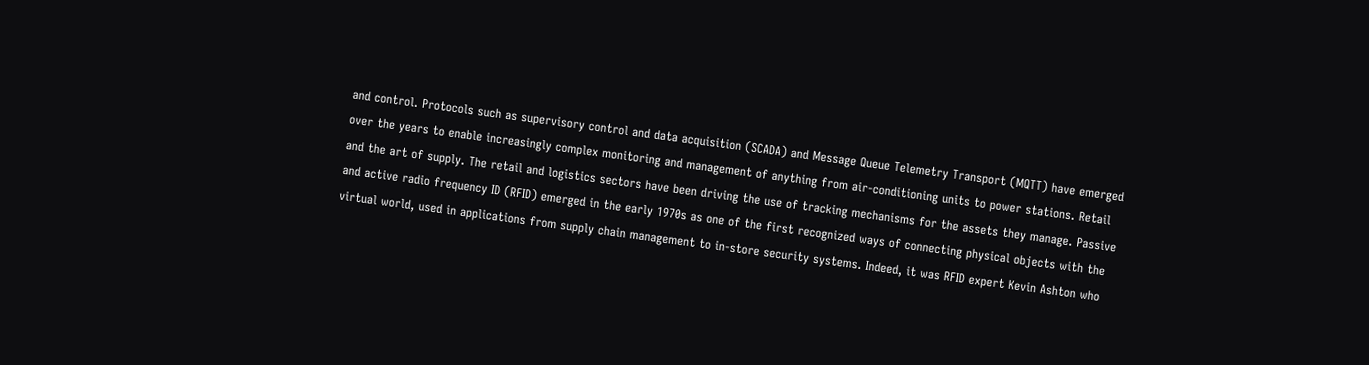and control. Protocols such as supervisory control and data acquisition (SCADA) and Message Queue Telemetry Transport (MQTT) have emerged over the years to enable increasingly complex monitoring and management of anything from air-conditioning units to power stations. Retail and the art of supply. The retail and logistics sectors have been driving the use of tracking mechanisms for the assets they manage. Passive and active radio frequency ID (RFID) emerged in the early 1970s as one of the first recognized ways of connecting physical objects with the virtual world, used in applications from supply chain management to in-store security systems. Indeed, it was RFID expert Kevin Ashton who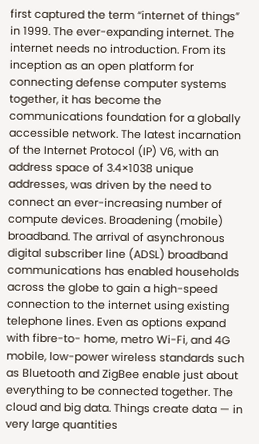first captured the term “internet of things” in 1999. The ever-expanding internet. The internet needs no introduction. From its inception as an open platform for connecting defense computer systems together, it has become the communications foundation for a globally accessible network. The latest incarnation of the Internet Protocol (IP) V6, with an address space of 3.4×1038 unique addresses, was driven by the need to connect an ever-increasing number of compute devices. Broadening (mobile) broadband. The arrival of asynchronous digital subscriber line (ADSL) broadband communications has enabled households across the globe to gain a high-speed connection to the internet using existing telephone lines. Even as options expand with fibre-to- home, metro Wi-Fi, and 4G mobile, low-power wireless standards such as Bluetooth and ZigBee enable just about everything to be connected together. The cloud and big data. Things create data — in very large quantities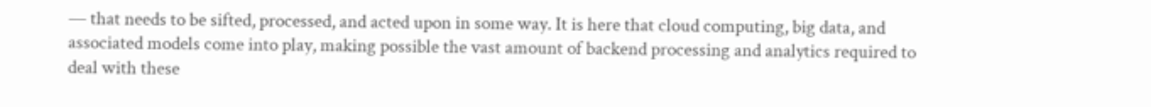— that needs to be sifted, processed, and acted upon in some way. It is here that cloud computing, big data, and associated models come into play, making possible the vast amount of backend processing and analytics required to deal with these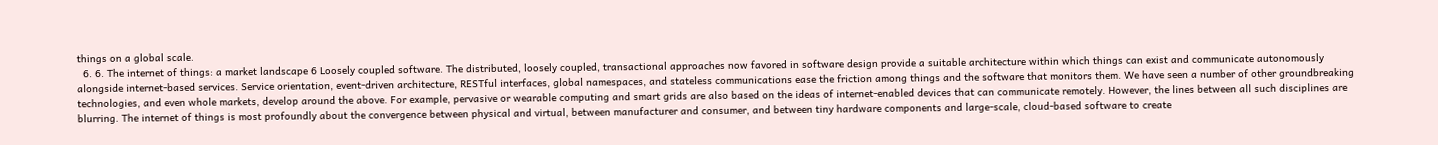things on a global scale.
  6. 6. The internet of things: a market landscape 6 Loosely coupled software. The distributed, loosely coupled, transactional approaches now favored in software design provide a suitable architecture within which things can exist and communicate autonomously alongside internet-based services. Service orientation, event-driven architecture, RESTful interfaces, global namespaces, and stateless communications ease the friction among things and the software that monitors them. We have seen a number of other groundbreaking technologies, and even whole markets, develop around the above. For example, pervasive or wearable computing and smart grids are also based on the ideas of internet-enabled devices that can communicate remotely. However, the lines between all such disciplines are blurring. The internet of things is most profoundly about the convergence between physical and virtual, between manufacturer and consumer, and between tiny hardware components and large-scale, cloud-based software to create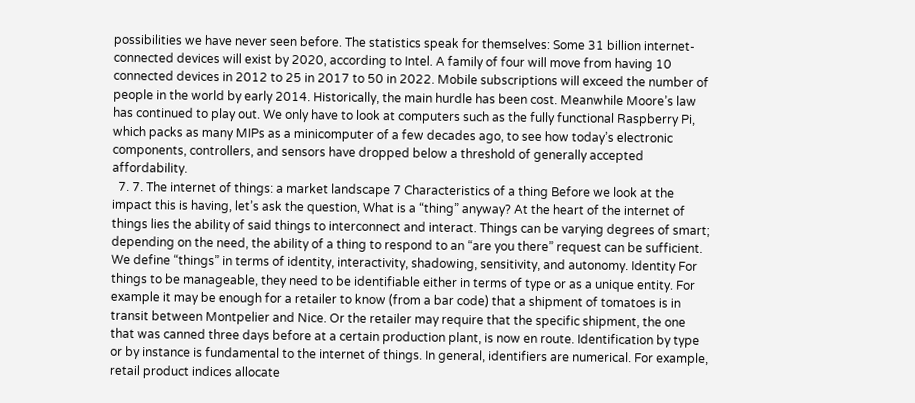possibilities we have never seen before. The statistics speak for themselves: Some 31 billion internet-connected devices will exist by 2020, according to Intel. A family of four will move from having 10 connected devices in 2012 to 25 in 2017 to 50 in 2022. Mobile subscriptions will exceed the number of people in the world by early 2014. Historically, the main hurdle has been cost. Meanwhile Moore’s law has continued to play out. We only have to look at computers such as the fully functional Raspberry Pi, which packs as many MIPs as a minicomputer of a few decades ago, to see how today’s electronic components, controllers, and sensors have dropped below a threshold of generally accepted affordability.
  7. 7. The internet of things: a market landscape 7 Characteristics of a thing Before we look at the impact this is having, let’s ask the question, What is a “thing” anyway? At the heart of the internet of things lies the ability of said things to interconnect and interact. Things can be varying degrees of smart; depending on the need, the ability of a thing to respond to an “are you there” request can be sufficient. We define “things” in terms of identity, interactivity, shadowing, sensitivity, and autonomy. Identity For things to be manageable, they need to be identifiable either in terms of type or as a unique entity. For example it may be enough for a retailer to know (from a bar code) that a shipment of tomatoes is in transit between Montpelier and Nice. Or the retailer may require that the specific shipment, the one that was canned three days before at a certain production plant, is now en route. Identification by type or by instance is fundamental to the internet of things. In general, identifiers are numerical. For example, retail product indices allocate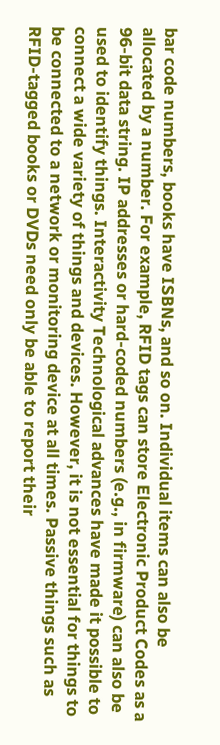bar code numbers, books have ISBNs, and so on. Individual items can also be allocated by a number. For example, RFID tags can store Electronic Product Codes as a 96-bit data string. IP addresses or hard-coded numbers (e.g., in firmware) can also be used to identify things. Interactivity Technological advances have made it possible to connect a wide variety of things and devices. However, it is not essential for things to be connected to a network or monitoring device at all times. Passive things such as RFID-tagged books or DVDs need only be able to report their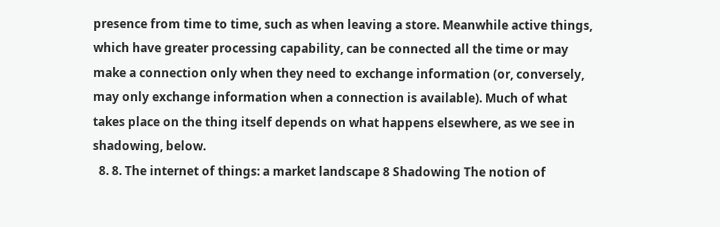presence from time to time, such as when leaving a store. Meanwhile active things, which have greater processing capability, can be connected all the time or may make a connection only when they need to exchange information (or, conversely, may only exchange information when a connection is available). Much of what takes place on the thing itself depends on what happens elsewhere, as we see in shadowing, below.
  8. 8. The internet of things: a market landscape 8 Shadowing The notion of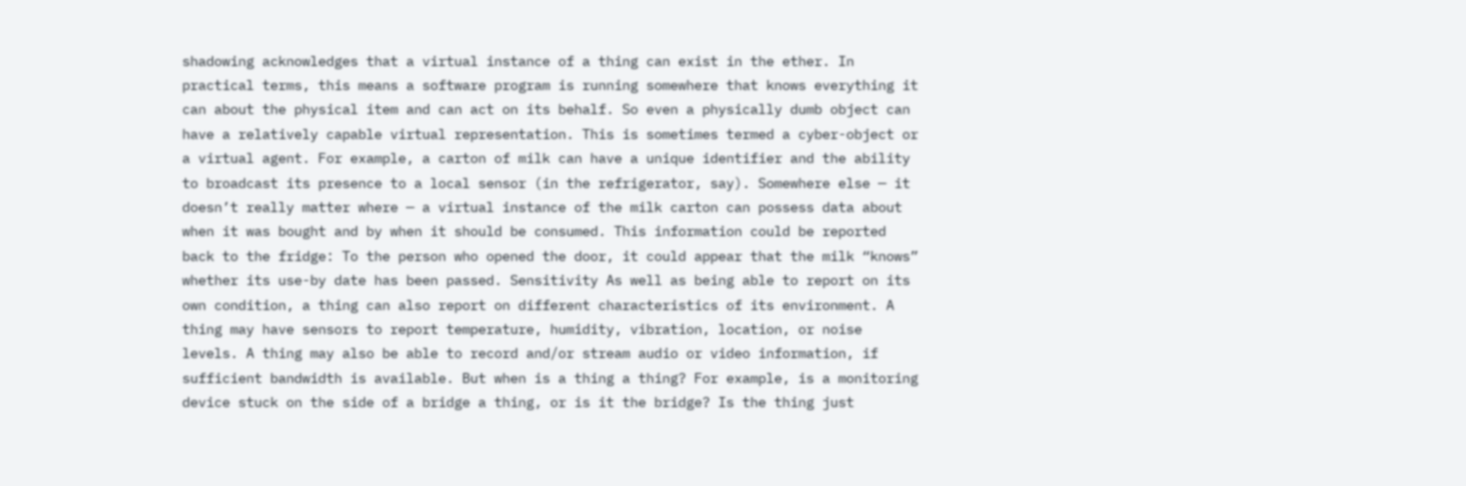shadowing acknowledges that a virtual instance of a thing can exist in the ether. In practical terms, this means a software program is running somewhere that knows everything it can about the physical item and can act on its behalf. So even a physically dumb object can have a relatively capable virtual representation. This is sometimes termed a cyber-object or a virtual agent. For example, a carton of milk can have a unique identifier and the ability to broadcast its presence to a local sensor (in the refrigerator, say). Somewhere else — it doesn’t really matter where — a virtual instance of the milk carton can possess data about when it was bought and by when it should be consumed. This information could be reported back to the fridge: To the person who opened the door, it could appear that the milk “knows” whether its use-by date has been passed. Sensitivity As well as being able to report on its own condition, a thing can also report on different characteristics of its environment. A thing may have sensors to report temperature, humidity, vibration, location, or noise levels. A thing may also be able to record and/or stream audio or video information, if sufficient bandwidth is available. But when is a thing a thing? For example, is a monitoring device stuck on the side of a bridge a thing, or is it the bridge? Is the thing just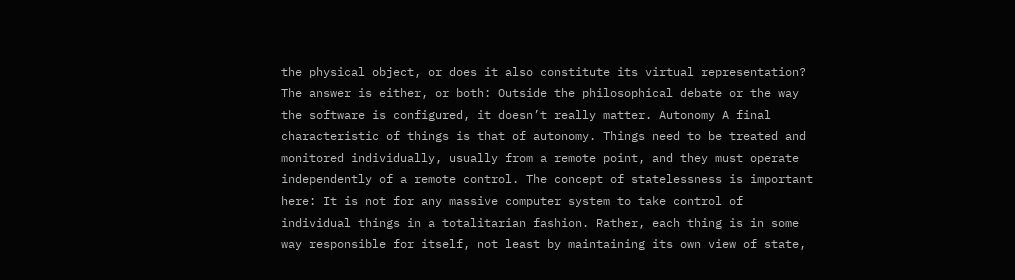the physical object, or does it also constitute its virtual representation? The answer is either, or both: Outside the philosophical debate or the way the software is configured, it doesn’t really matter. Autonomy A final characteristic of things is that of autonomy. Things need to be treated and monitored individually, usually from a remote point, and they must operate independently of a remote control. The concept of statelessness is important here: It is not for any massive computer system to take control of individual things in a totalitarian fashion. Rather, each thing is in some way responsible for itself, not least by maintaining its own view of state,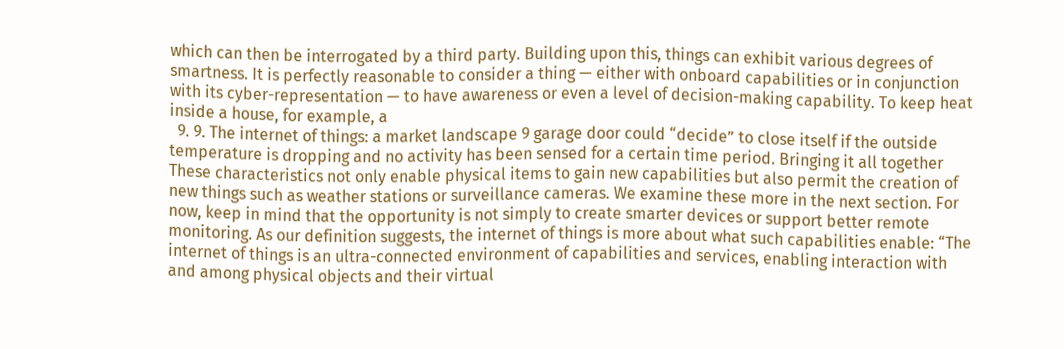which can then be interrogated by a third party. Building upon this, things can exhibit various degrees of smartness. It is perfectly reasonable to consider a thing — either with onboard capabilities or in conjunction with its cyber-representation — to have awareness or even a level of decision-making capability. To keep heat inside a house, for example, a
  9. 9. The internet of things: a market landscape 9 garage door could “decide” to close itself if the outside temperature is dropping and no activity has been sensed for a certain time period. Bringing it all together These characteristics not only enable physical items to gain new capabilities but also permit the creation of new things such as weather stations or surveillance cameras. We examine these more in the next section. For now, keep in mind that the opportunity is not simply to create smarter devices or support better remote monitoring. As our definition suggests, the internet of things is more about what such capabilities enable: “The internet of things is an ultra-connected environment of capabilities and services, enabling interaction with and among physical objects and their virtual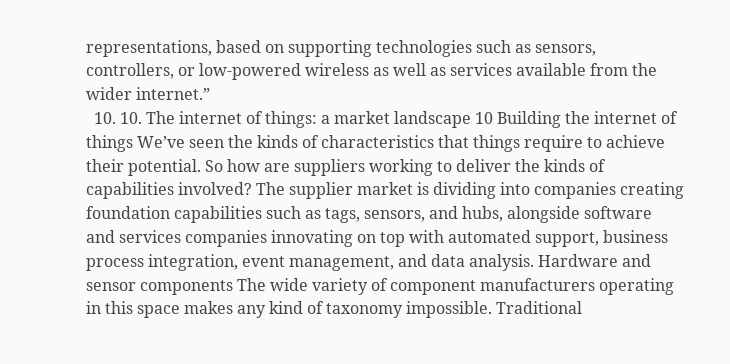representations, based on supporting technologies such as sensors, controllers, or low-powered wireless as well as services available from the wider internet.”
  10. 10. The internet of things: a market landscape 10 Building the internet of things We’ve seen the kinds of characteristics that things require to achieve their potential. So how are suppliers working to deliver the kinds of capabilities involved? The supplier market is dividing into companies creating foundation capabilities such as tags, sensors, and hubs, alongside software and services companies innovating on top with automated support, business process integration, event management, and data analysis. Hardware and sensor components The wide variety of component manufacturers operating in this space makes any kind of taxonomy impossible. Traditional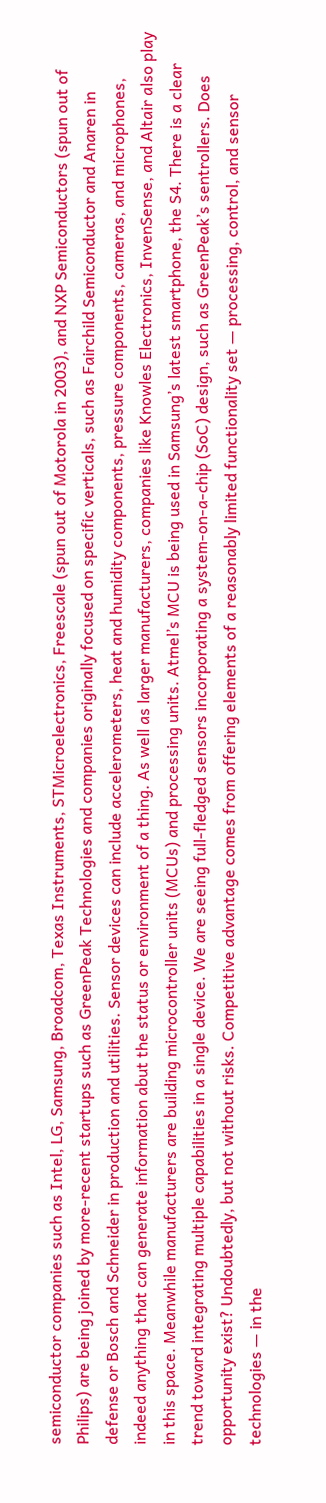semiconductor companies such as Intel, LG, Samsung, Broadcom, Texas Instruments, STMicroelectronics, Freescale (spun out of Motorola in 2003), and NXP Semiconductors (spun out of Philips) are being joined by more-recent startups such as GreenPeak Technologies and companies originally focused on specific verticals, such as Fairchild Semiconductor and Anaren in defense or Bosch and Schneider in production and utilities. Sensor devices can include accelerometers, heat and humidity components, pressure components, cameras, and microphones, indeed anything that can generate information abut the status or environment of a thing. As well as larger manufacturers, companies like Knowles Electronics, InvenSense, and Altair also play in this space. Meanwhile manufacturers are building microcontroller units (MCUs) and processing units. Atmel’s MCU is being used in Samsung’s latest smartphone, the S4. There is a clear trend toward integrating multiple capabilities in a single device. We are seeing full-fledged sensors incorporating a system-on-a-chip (SoC) design, such as GreenPeak’s sentrollers. Does opportunity exist? Undoubtedly, but not without risks. Competitive advantage comes from offering elements of a reasonably limited functionality set — processing, control, and sensor technologies — in the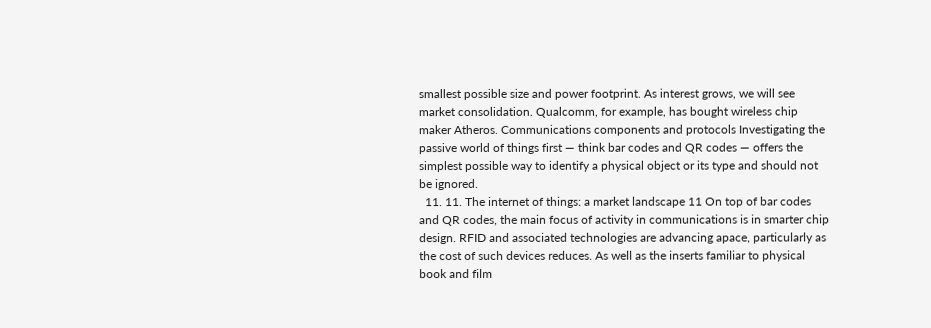smallest possible size and power footprint. As interest grows, we will see market consolidation. Qualcomm, for example, has bought wireless chip maker Atheros. Communications components and protocols Investigating the passive world of things first — think bar codes and QR codes — offers the simplest possible way to identify a physical object or its type and should not be ignored.
  11. 11. The internet of things: a market landscape 11 On top of bar codes and QR codes, the main focus of activity in communications is in smarter chip design. RFID and associated technologies are advancing apace, particularly as the cost of such devices reduces. As well as the inserts familiar to physical book and film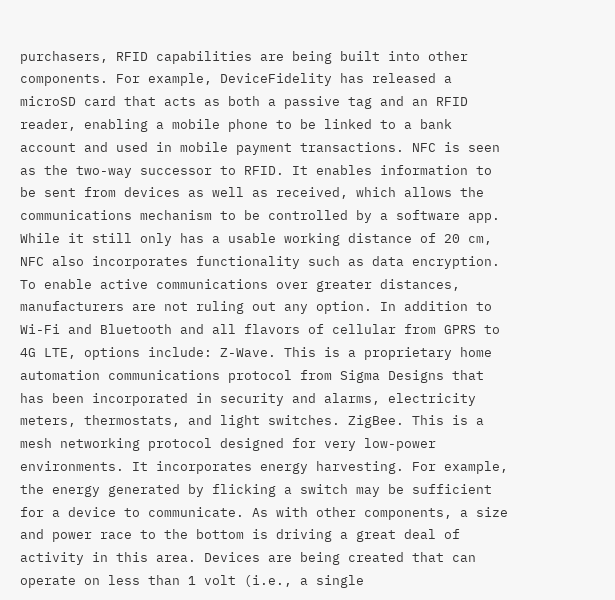purchasers, RFID capabilities are being built into other components. For example, DeviceFidelity has released a microSD card that acts as both a passive tag and an RFID reader, enabling a mobile phone to be linked to a bank account and used in mobile payment transactions. NFC is seen as the two-way successor to RFID. It enables information to be sent from devices as well as received, which allows the communications mechanism to be controlled by a software app. While it still only has a usable working distance of 20 cm, NFC also incorporates functionality such as data encryption. To enable active communications over greater distances, manufacturers are not ruling out any option. In addition to Wi-Fi and Bluetooth and all flavors of cellular from GPRS to 4G LTE, options include: Z-Wave. This is a proprietary home automation communications protocol from Sigma Designs that has been incorporated in security and alarms, electricity meters, thermostats, and light switches. ZigBee. This is a mesh networking protocol designed for very low-power environments. It incorporates energy harvesting. For example, the energy generated by flicking a switch may be sufficient for a device to communicate. As with other components, a size and power race to the bottom is driving a great deal of activity in this area. Devices are being created that can operate on less than 1 volt (i.e., a single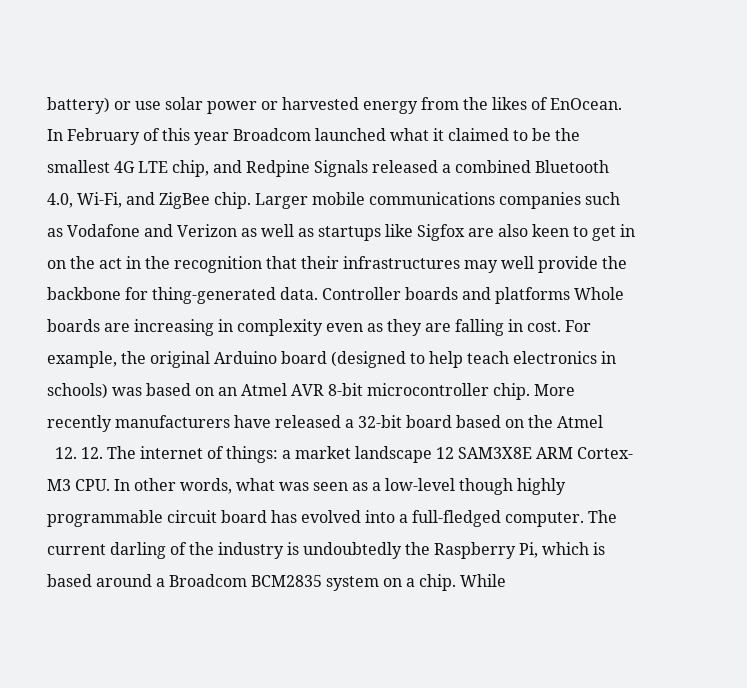battery) or use solar power or harvested energy from the likes of EnOcean. In February of this year Broadcom launched what it claimed to be the smallest 4G LTE chip, and Redpine Signals released a combined Bluetooth 4.0, Wi-Fi, and ZigBee chip. Larger mobile communications companies such as Vodafone and Verizon as well as startups like Sigfox are also keen to get in on the act in the recognition that their infrastructures may well provide the backbone for thing-generated data. Controller boards and platforms Whole boards are increasing in complexity even as they are falling in cost. For example, the original Arduino board (designed to help teach electronics in schools) was based on an Atmel AVR 8-bit microcontroller chip. More recently manufacturers have released a 32-bit board based on the Atmel
  12. 12. The internet of things: a market landscape 12 SAM3X8E ARM Cortex-M3 CPU. In other words, what was seen as a low-level though highly programmable circuit board has evolved into a full-fledged computer. The current darling of the industry is undoubtedly the Raspberry Pi, which is based around a Broadcom BCM2835 system on a chip. While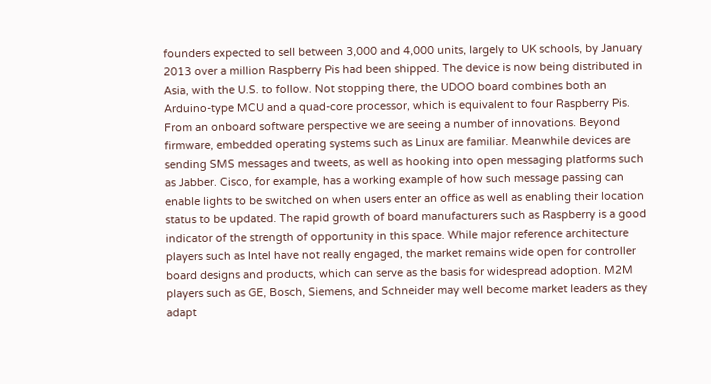founders expected to sell between 3,000 and 4,000 units, largely to UK schools, by January 2013 over a million Raspberry Pis had been shipped. The device is now being distributed in Asia, with the U.S. to follow. Not stopping there, the UDOO board combines both an Arduino-type MCU and a quad-core processor, which is equivalent to four Raspberry Pis. From an onboard software perspective we are seeing a number of innovations. Beyond firmware, embedded operating systems such as Linux are familiar. Meanwhile devices are sending SMS messages and tweets, as well as hooking into open messaging platforms such as Jabber. Cisco, for example, has a working example of how such message passing can enable lights to be switched on when users enter an office as well as enabling their location status to be updated. The rapid growth of board manufacturers such as Raspberry is a good indicator of the strength of opportunity in this space. While major reference architecture players such as Intel have not really engaged, the market remains wide open for controller board designs and products, which can serve as the basis for widespread adoption. M2M players such as GE, Bosch, Siemens, and Schneider may well become market leaders as they adapt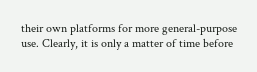their own platforms for more general-purpose use. Clearly, it is only a matter of time before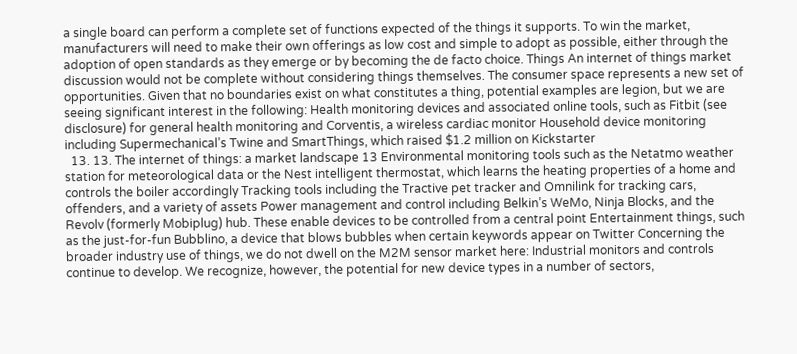a single board can perform a complete set of functions expected of the things it supports. To win the market, manufacturers will need to make their own offerings as low cost and simple to adopt as possible, either through the adoption of open standards as they emerge or by becoming the de facto choice. Things An internet of things market discussion would not be complete without considering things themselves. The consumer space represents a new set of opportunities. Given that no boundaries exist on what constitutes a thing, potential examples are legion, but we are seeing significant interest in the following: Health monitoring devices and associated online tools, such as Fitbit (see disclosure) for general health monitoring and Corventis, a wireless cardiac monitor Household device monitoring including Supermechanical’s Twine and SmartThings, which raised $1.2 million on Kickstarter
  13. 13. The internet of things: a market landscape 13 Environmental monitoring tools such as the Netatmo weather station for meteorological data or the Nest intelligent thermostat, which learns the heating properties of a home and controls the boiler accordingly Tracking tools including the Tractive pet tracker and Omnilink for tracking cars, offenders, and a variety of assets Power management and control including Belkin’s WeMo, Ninja Blocks, and the Revolv (formerly Mobiplug) hub. These enable devices to be controlled from a central point Entertainment things, such as the just-for-fun Bubblino, a device that blows bubbles when certain keywords appear on Twitter Concerning the broader industry use of things, we do not dwell on the M2M sensor market here: Industrial monitors and controls continue to develop. We recognize, however, the potential for new device types in a number of sectors,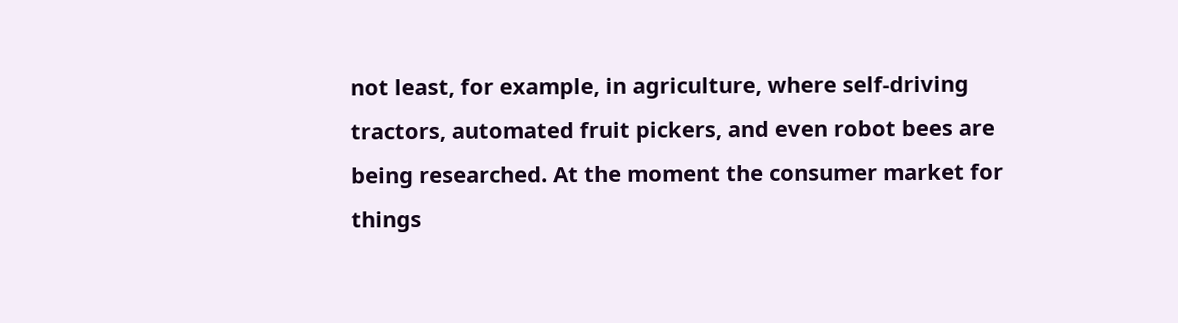not least, for example, in agriculture, where self-driving tractors, automated fruit pickers, and even robot bees are being researched. At the moment the consumer market for things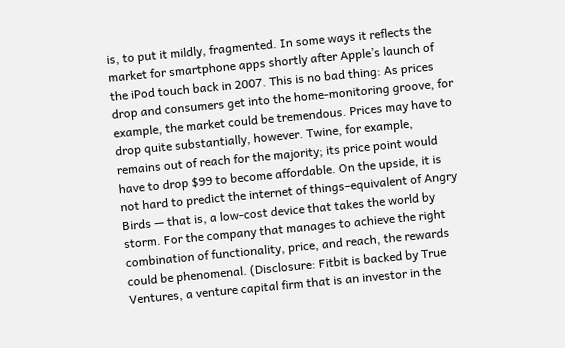is, to put it mildly, fragmented. In some ways it reflects the market for smartphone apps shortly after Apple’s launch of the iPod touch back in 2007. This is no bad thing: As prices drop and consumers get into the home-monitoring groove, for example, the market could be tremendous. Prices may have to drop quite substantially, however. Twine, for example, remains out of reach for the majority; its price point would have to drop $99 to become affordable. On the upside, it is not hard to predict the internet of things–equivalent of Angry Birds — that is, a low-cost device that takes the world by storm. For the company that manages to achieve the right combination of functionality, price, and reach, the rewards could be phenomenal. (Disclosure: Fitbit is backed by True Ventures, a venture capital firm that is an investor in the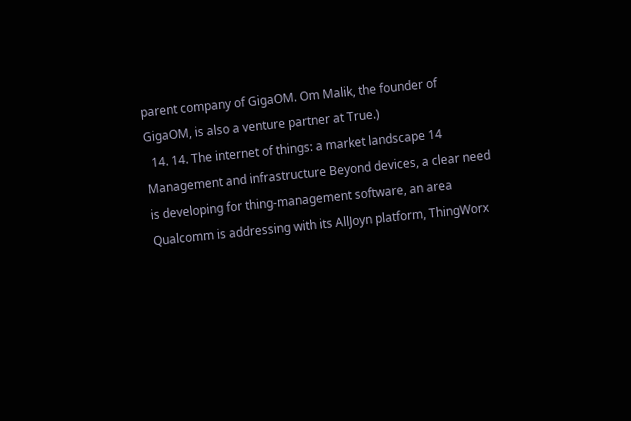parent company of GigaOM. Om Malik, the founder of GigaOM, is also a venture partner at True.)
  14. 14. The internet of things: a market landscape 14 Management and infrastructure Beyond devices, a clear need is developing for thing-management software, an area Qualcomm is addressing with its AllJoyn platform, ThingWorx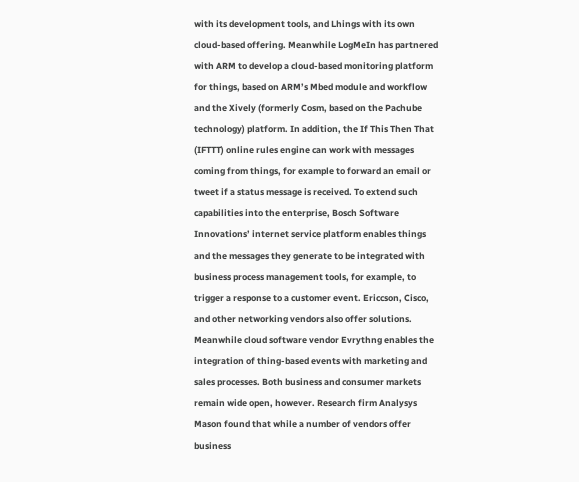with its development tools, and Lhings with its own cloud-based offering. Meanwhile LogMeIn has partnered with ARM to develop a cloud-based monitoring platform for things, based on ARM’s Mbed module and workflow and the Xively (formerly Cosm, based on the Pachube technology) platform. In addition, the If This Then That (IFTTT) online rules engine can work with messages coming from things, for example to forward an email or tweet if a status message is received. To extend such capabilities into the enterprise, Bosch Software Innovations’ internet service platform enables things and the messages they generate to be integrated with business process management tools, for example, to trigger a response to a customer event. Ericcson, Cisco, and other networking vendors also offer solutions. Meanwhile cloud software vendor Evrythng enables the integration of thing-based events with marketing and sales processes. Both business and consumer markets remain wide open, however. Research firm Analysys Mason found that while a number of vendors offer business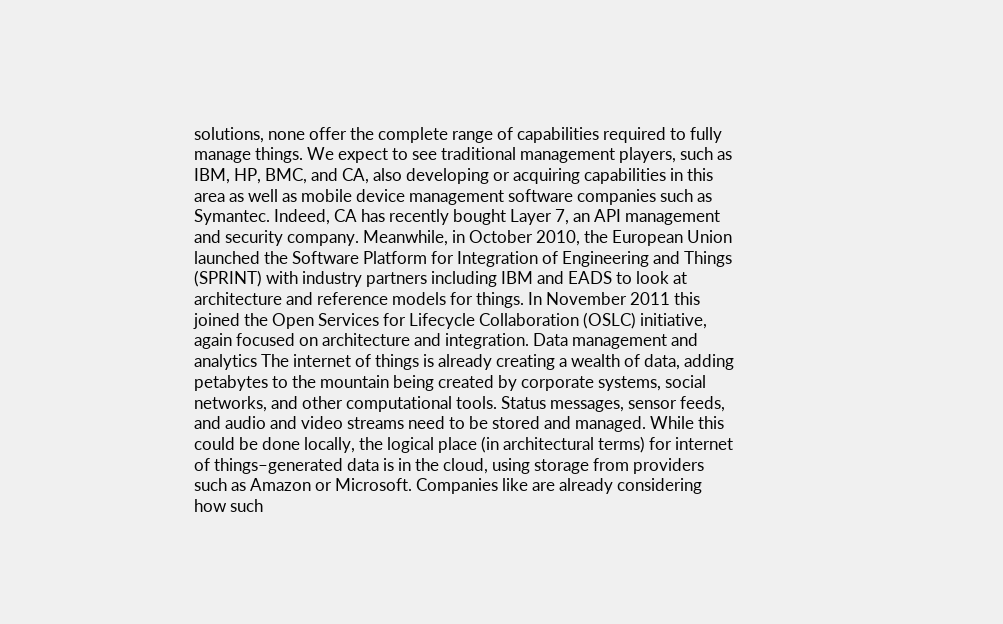solutions, none offer the complete range of capabilities required to fully manage things. We expect to see traditional management players, such as IBM, HP, BMC, and CA, also developing or acquiring capabilities in this area as well as mobile device management software companies such as Symantec. Indeed, CA has recently bought Layer 7, an API management and security company. Meanwhile, in October 2010, the European Union launched the Software Platform for Integration of Engineering and Things (SPRINT) with industry partners including IBM and EADS to look at architecture and reference models for things. In November 2011 this joined the Open Services for Lifecycle Collaboration (OSLC) initiative, again focused on architecture and integration. Data management and analytics The internet of things is already creating a wealth of data, adding petabytes to the mountain being created by corporate systems, social networks, and other computational tools. Status messages, sensor feeds, and audio and video streams need to be stored and managed. While this could be done locally, the logical place (in architectural terms) for internet of things–generated data is in the cloud, using storage from providers such as Amazon or Microsoft. Companies like are already considering how such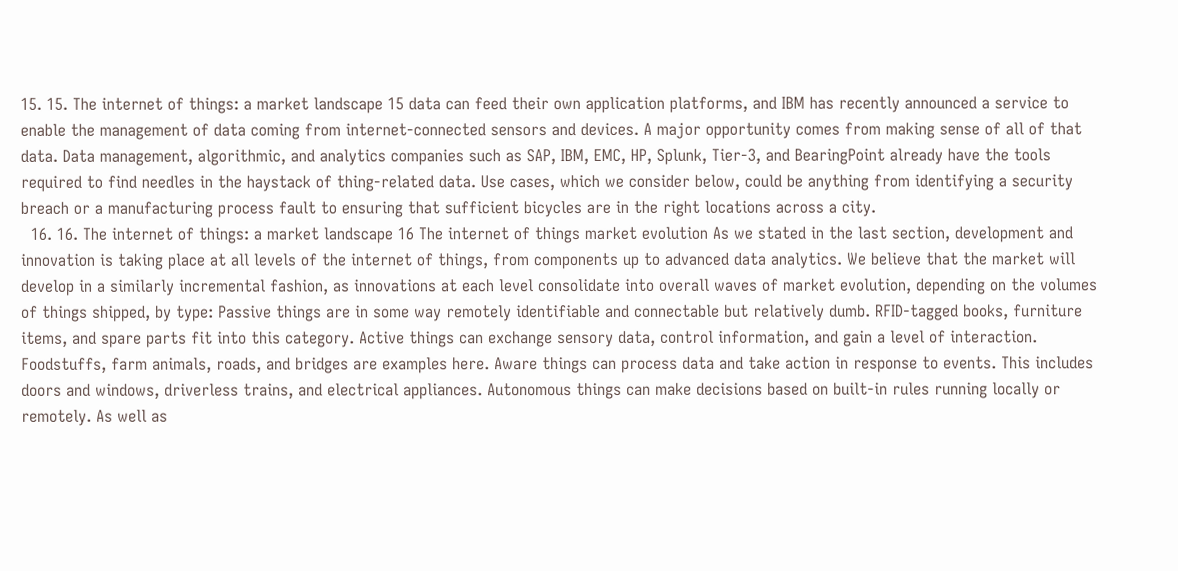15. 15. The internet of things: a market landscape 15 data can feed their own application platforms, and IBM has recently announced a service to enable the management of data coming from internet-connected sensors and devices. A major opportunity comes from making sense of all of that data. Data management, algorithmic, and analytics companies such as SAP, IBM, EMC, HP, Splunk, Tier-3, and BearingPoint already have the tools required to find needles in the haystack of thing-related data. Use cases, which we consider below, could be anything from identifying a security breach or a manufacturing process fault to ensuring that sufficient bicycles are in the right locations across a city.
  16. 16. The internet of things: a market landscape 16 The internet of things market evolution As we stated in the last section, development and innovation is taking place at all levels of the internet of things, from components up to advanced data analytics. We believe that the market will develop in a similarly incremental fashion, as innovations at each level consolidate into overall waves of market evolution, depending on the volumes of things shipped, by type: Passive things are in some way remotely identifiable and connectable but relatively dumb. RFID-tagged books, furniture items, and spare parts fit into this category. Active things can exchange sensory data, control information, and gain a level of interaction. Foodstuffs, farm animals, roads, and bridges are examples here. Aware things can process data and take action in response to events. This includes doors and windows, driverless trains, and electrical appliances. Autonomous things can make decisions based on built-in rules running locally or remotely. As well as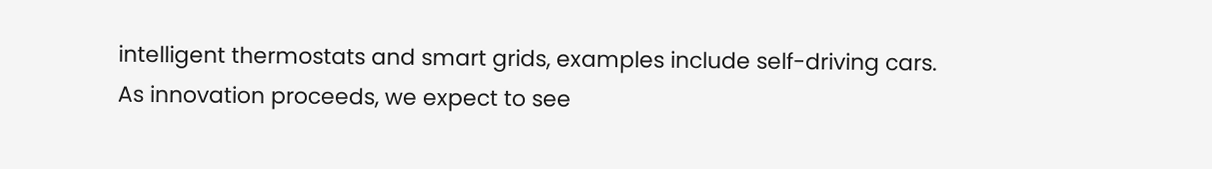intelligent thermostats and smart grids, examples include self-driving cars. As innovation proceeds, we expect to see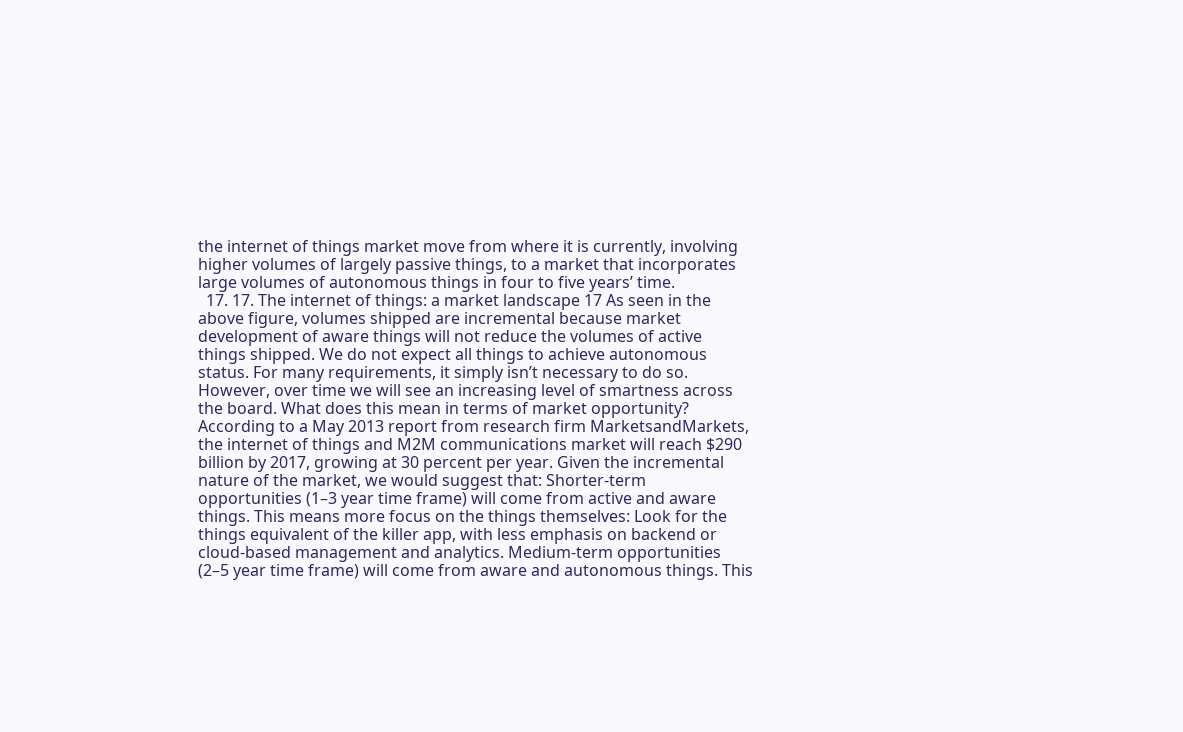the internet of things market move from where it is currently, involving higher volumes of largely passive things, to a market that incorporates large volumes of autonomous things in four to five years’ time.
  17. 17. The internet of things: a market landscape 17 As seen in the above figure, volumes shipped are incremental because market development of aware things will not reduce the volumes of active things shipped. We do not expect all things to achieve autonomous status. For many requirements, it simply isn’t necessary to do so. However, over time we will see an increasing level of smartness across the board. What does this mean in terms of market opportunity? According to a May 2013 report from research firm MarketsandMarkets, the internet of things and M2M communications market will reach $290 billion by 2017, growing at 30 percent per year. Given the incremental nature of the market, we would suggest that: Shorter-term opportunities (1–3 year time frame) will come from active and aware things. This means more focus on the things themselves: Look for the things equivalent of the killer app, with less emphasis on backend or cloud-based management and analytics. Medium-term opportunities (2–5 year time frame) will come from aware and autonomous things. This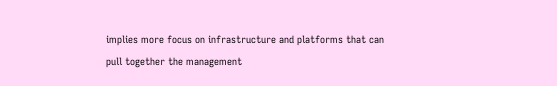implies more focus on infrastructure and platforms that can pull together the management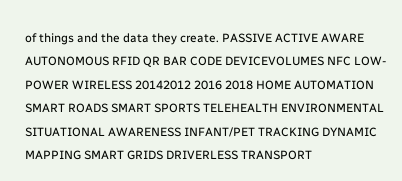of things and the data they create. PASSIVE ACTIVE AWARE AUTONOMOUS RFID QR BAR CODE DEVICEVOLUMES NFC LOW-POWER WIRELESS 20142012 2016 2018 HOME AUTOMATION SMART ROADS SMART SPORTS TELEHEALTH ENVIRONMENTAL SITUATIONAL AWARENESS INFANT/PET TRACKING DYNAMIC MAPPING SMART GRIDS DRIVERLESS TRANSPORT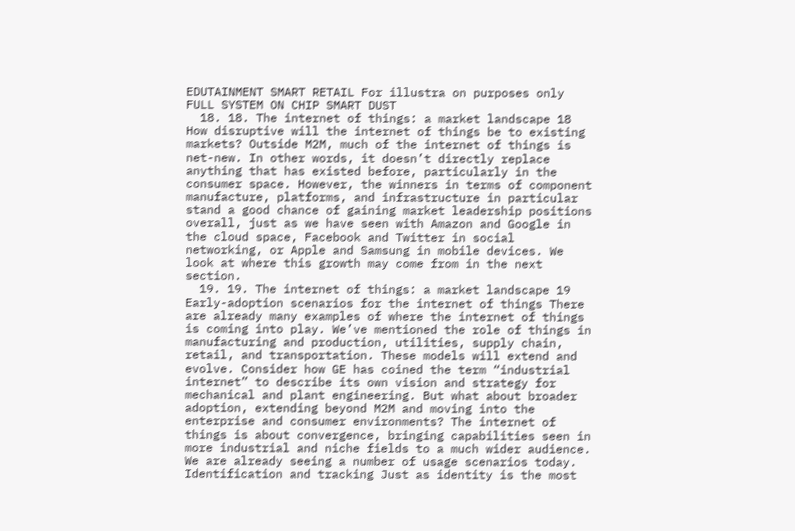EDUTAINMENT SMART RETAIL For illustra on purposes only FULL SYSTEM ON CHIP SMART DUST
  18. 18. The internet of things: a market landscape 18 How disruptive will the internet of things be to existing markets? Outside M2M, much of the internet of things is net-new. In other words, it doesn’t directly replace anything that has existed before, particularly in the consumer space. However, the winners in terms of component manufacture, platforms, and infrastructure in particular stand a good chance of gaining market leadership positions overall, just as we have seen with Amazon and Google in the cloud space, Facebook and Twitter in social networking, or Apple and Samsung in mobile devices. We look at where this growth may come from in the next section.
  19. 19. The internet of things: a market landscape 19 Early-adoption scenarios for the internet of things There are already many examples of where the internet of things is coming into play. We’ve mentioned the role of things in manufacturing and production, utilities, supply chain, retail, and transportation. These models will extend and evolve. Consider how GE has coined the term “industrial internet” to describe its own vision and strategy for mechanical and plant engineering. But what about broader adoption, extending beyond M2M and moving into the enterprise and consumer environments? The internet of things is about convergence, bringing capabilities seen in more industrial and niche fields to a much wider audience. We are already seeing a number of usage scenarios today. Identification and tracking Just as identity is the most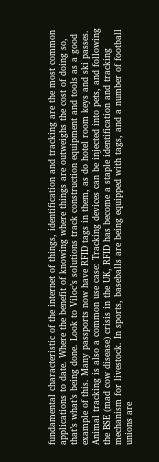fundamental characteristic of the internet of things, identification and tracking are the most common applications to date. Where the benefit of knowing where things are outweighs the cost of doing so, that’s what’s being done. Look to Viloc’s solutions track construction equipment and tools as a good example of this. Many passports now have RFID tags in them, as do hotel room keys and ski passes. Animal tracking is also a common use case: Tracking devices can be injected into pets, and following the BSE (mad cow disease) crisis in the UK, RFID has become a staple identification and tracking mechanism for livestock. In sports, baseballs are being equipped with tags, and a number of football unions are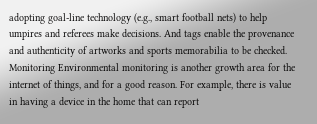adopting goal-line technology (e.g., smart football nets) to help umpires and referees make decisions. And tags enable the provenance and authenticity of artworks and sports memorabilia to be checked. Monitoring Environmental monitoring is another growth area for the internet of things, and for a good reason. For example, there is value in having a device in the home that can report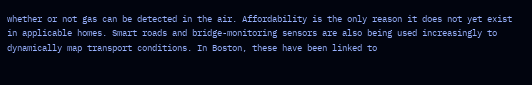whether or not gas can be detected in the air. Affordability is the only reason it does not yet exist in applicable homes. Smart roads and bridge-monitoring sensors are also being used increasingly to dynamically map transport conditions. In Boston, these have been linked to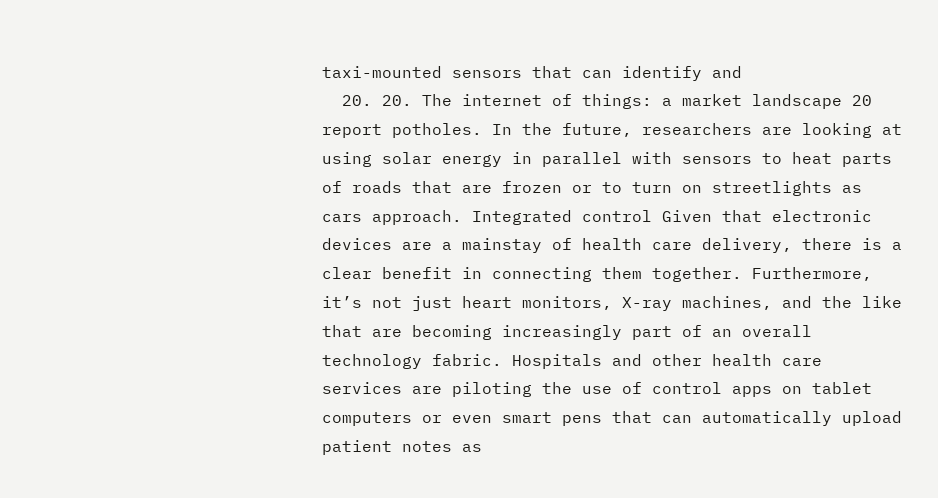taxi-mounted sensors that can identify and
  20. 20. The internet of things: a market landscape 20 report potholes. In the future, researchers are looking at using solar energy in parallel with sensors to heat parts of roads that are frozen or to turn on streetlights as cars approach. Integrated control Given that electronic devices are a mainstay of health care delivery, there is a clear benefit in connecting them together. Furthermore, it’s not just heart monitors, X-ray machines, and the like that are becoming increasingly part of an overall technology fabric. Hospitals and other health care services are piloting the use of control apps on tablet computers or even smart pens that can automatically upload patient notes as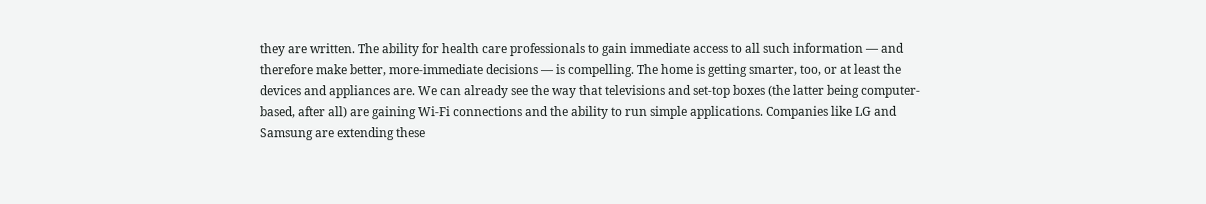they are written. The ability for health care professionals to gain immediate access to all such information — and therefore make better, more-immediate decisions — is compelling. The home is getting smarter, too, or at least the devices and appliances are. We can already see the way that televisions and set-top boxes (the latter being computer-based, after all) are gaining Wi-Fi connections and the ability to run simple applications. Companies like LG and Samsung are extending these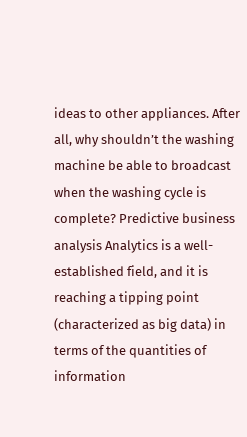ideas to other appliances. After all, why shouldn’t the washing machine be able to broadcast when the washing cycle is complete? Predictive business analysis Analytics is a well-established field, and it is reaching a tipping point (characterized as big data) in terms of the quantities of information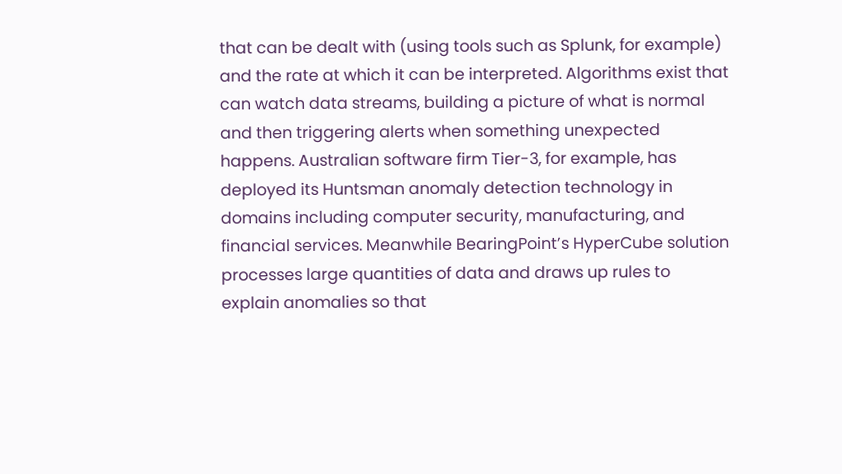that can be dealt with (using tools such as Splunk, for example) and the rate at which it can be interpreted. Algorithms exist that can watch data streams, building a picture of what is normal and then triggering alerts when something unexpected happens. Australian software firm Tier-3, for example, has deployed its Huntsman anomaly detection technology in domains including computer security, manufacturing, and financial services. Meanwhile BearingPoint’s HyperCube solution processes large quantities of data and draws up rules to explain anomalies so that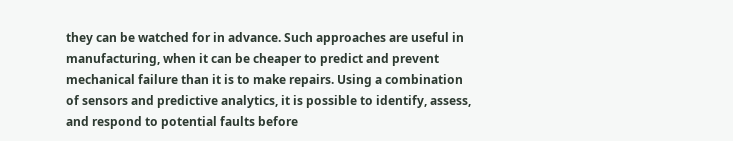they can be watched for in advance. Such approaches are useful in manufacturing, when it can be cheaper to predict and prevent mechanical failure than it is to make repairs. Using a combination of sensors and predictive analytics, it is possible to identify, assess, and respond to potential faults before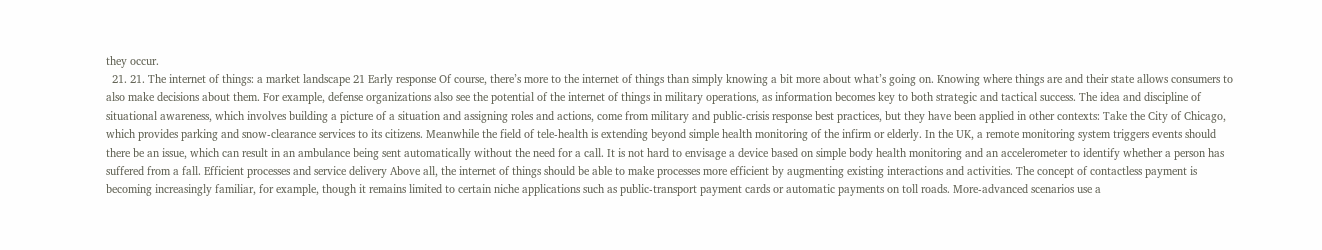they occur.
  21. 21. The internet of things: a market landscape 21 Early response Of course, there’s more to the internet of things than simply knowing a bit more about what’s going on. Knowing where things are and their state allows consumers to also make decisions about them. For example, defense organizations also see the potential of the internet of things in military operations, as information becomes key to both strategic and tactical success. The idea and discipline of situational awareness, which involves building a picture of a situation and assigning roles and actions, come from military and public-crisis response best practices, but they have been applied in other contexts: Take the City of Chicago, which provides parking and snow-clearance services to its citizens. Meanwhile the field of tele-health is extending beyond simple health monitoring of the infirm or elderly. In the UK, a remote monitoring system triggers events should there be an issue, which can result in an ambulance being sent automatically without the need for a call. It is not hard to envisage a device based on simple body health monitoring and an accelerometer to identify whether a person has suffered from a fall. Efficient processes and service delivery Above all, the internet of things should be able to make processes more efficient by augmenting existing interactions and activities. The concept of contactless payment is becoming increasingly familiar, for example, though it remains limited to certain niche applications such as public-transport payment cards or automatic payments on toll roads. More-advanced scenarios use a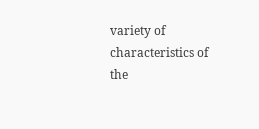variety of characteristics of the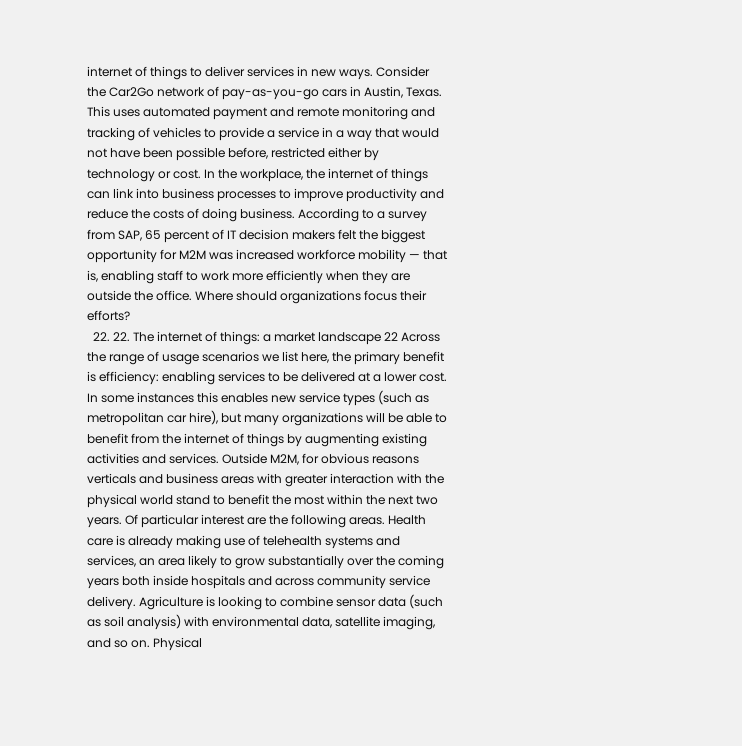internet of things to deliver services in new ways. Consider the Car2Go network of pay-as-you-go cars in Austin, Texas. This uses automated payment and remote monitoring and tracking of vehicles to provide a service in a way that would not have been possible before, restricted either by technology or cost. In the workplace, the internet of things can link into business processes to improve productivity and reduce the costs of doing business. According to a survey from SAP, 65 percent of IT decision makers felt the biggest opportunity for M2M was increased workforce mobility — that is, enabling staff to work more efficiently when they are outside the office. Where should organizations focus their efforts?
  22. 22. The internet of things: a market landscape 22 Across the range of usage scenarios we list here, the primary benefit is efficiency: enabling services to be delivered at a lower cost. In some instances this enables new service types (such as metropolitan car hire), but many organizations will be able to benefit from the internet of things by augmenting existing activities and services. Outside M2M, for obvious reasons verticals and business areas with greater interaction with the physical world stand to benefit the most within the next two years. Of particular interest are the following areas. Health care is already making use of telehealth systems and services, an area likely to grow substantially over the coming years both inside hospitals and across community service delivery. Agriculture is looking to combine sensor data (such as soil analysis) with environmental data, satellite imaging, and so on. Physical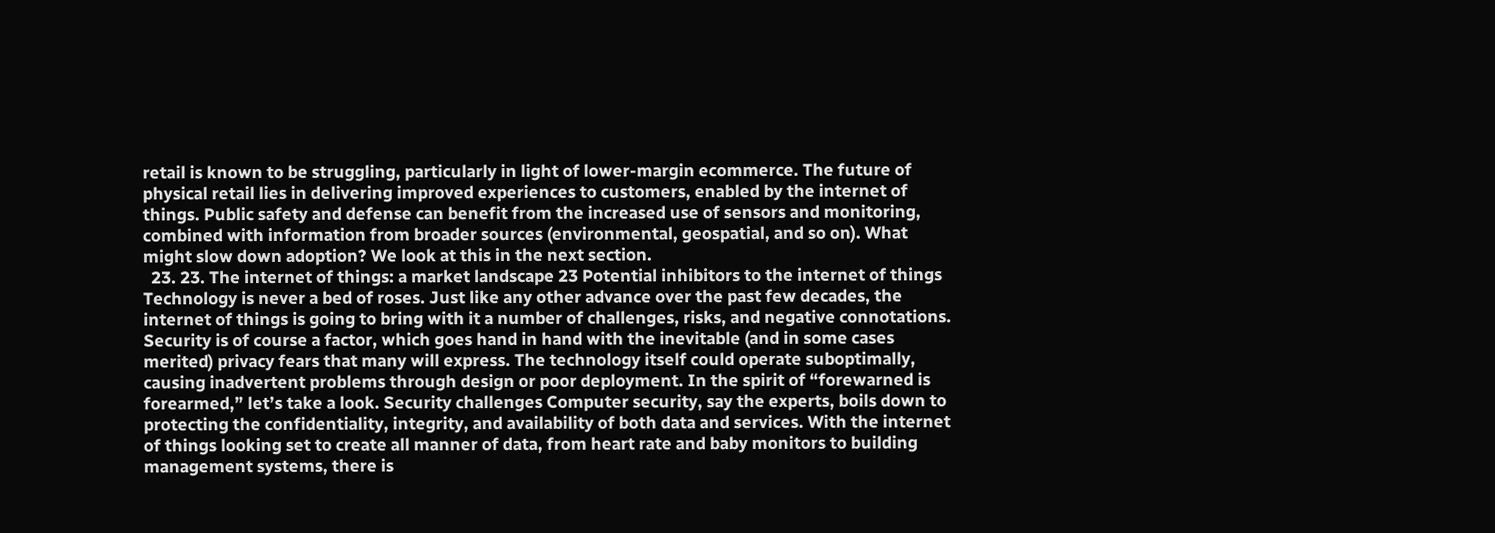retail is known to be struggling, particularly in light of lower-margin ecommerce. The future of physical retail lies in delivering improved experiences to customers, enabled by the internet of things. Public safety and defense can benefit from the increased use of sensors and monitoring, combined with information from broader sources (environmental, geospatial, and so on). What might slow down adoption? We look at this in the next section.
  23. 23. The internet of things: a market landscape 23 Potential inhibitors to the internet of things Technology is never a bed of roses. Just like any other advance over the past few decades, the internet of things is going to bring with it a number of challenges, risks, and negative connotations. Security is of course a factor, which goes hand in hand with the inevitable (and in some cases merited) privacy fears that many will express. The technology itself could operate suboptimally, causing inadvertent problems through design or poor deployment. In the spirit of “forewarned is forearmed,” let’s take a look. Security challenges Computer security, say the experts, boils down to protecting the confidentiality, integrity, and availability of both data and services. With the internet of things looking set to create all manner of data, from heart rate and baby monitors to building management systems, there is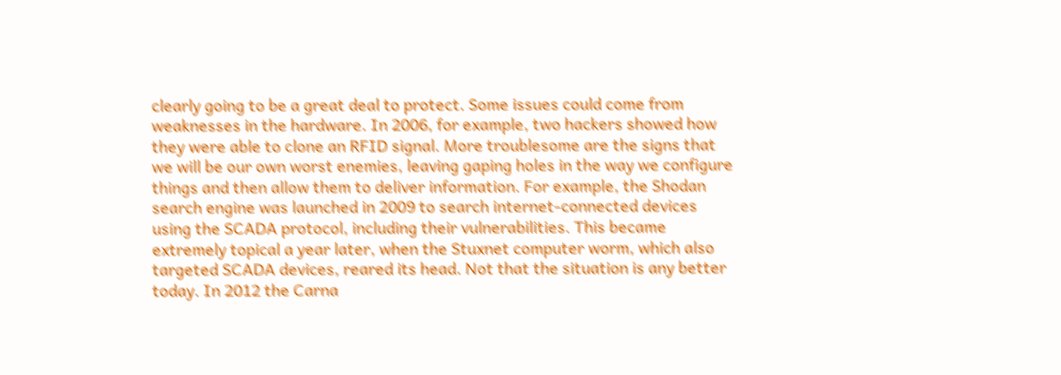clearly going to be a great deal to protect. Some issues could come from weaknesses in the hardware. In 2006, for example, two hackers showed how they were able to clone an RFID signal. More troublesome are the signs that we will be our own worst enemies, leaving gaping holes in the way we configure things and then allow them to deliver information. For example, the Shodan search engine was launched in 2009 to search internet-connected devices using the SCADA protocol, including their vulnerabilities. This became extremely topical a year later, when the Stuxnet computer worm, which also targeted SCADA devices, reared its head. Not that the situation is any better today. In 2012 the Carna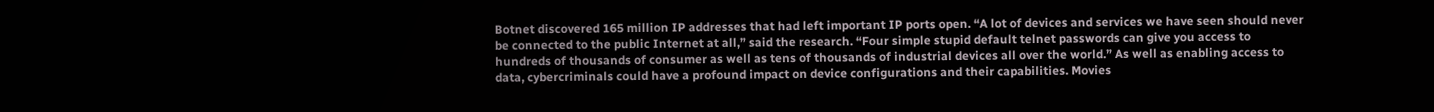Botnet discovered 165 million IP addresses that had left important IP ports open. “A lot of devices and services we have seen should never be connected to the public Internet at all,” said the research. “Four simple stupid default telnet passwords can give you access to hundreds of thousands of consumer as well as tens of thousands of industrial devices all over the world.” As well as enabling access to data, cybercriminals could have a profound impact on device configurations and their capabilities. Movies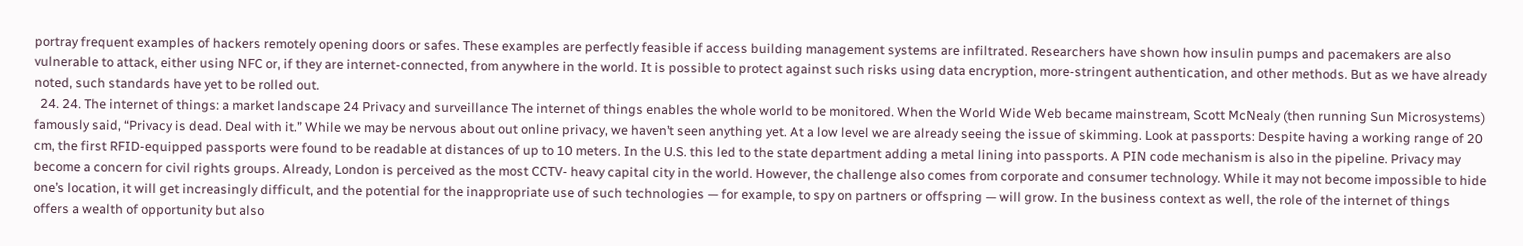portray frequent examples of hackers remotely opening doors or safes. These examples are perfectly feasible if access building management systems are infiltrated. Researchers have shown how insulin pumps and pacemakers are also vulnerable to attack, either using NFC or, if they are internet-connected, from anywhere in the world. It is possible to protect against such risks using data encryption, more-stringent authentication, and other methods. But as we have already noted, such standards have yet to be rolled out.
  24. 24. The internet of things: a market landscape 24 Privacy and surveillance The internet of things enables the whole world to be monitored. When the World Wide Web became mainstream, Scott McNealy (then running Sun Microsystems) famously said, “Privacy is dead. Deal with it.” While we may be nervous about out online privacy, we haven’t seen anything yet. At a low level we are already seeing the issue of skimming. Look at passports: Despite having a working range of 20 cm, the first RFID-equipped passports were found to be readable at distances of up to 10 meters. In the U.S. this led to the state department adding a metal lining into passports. A PIN code mechanism is also in the pipeline. Privacy may become a concern for civil rights groups. Already, London is perceived as the most CCTV- heavy capital city in the world. However, the challenge also comes from corporate and consumer technology. While it may not become impossible to hide one’s location, it will get increasingly difficult, and the potential for the inappropriate use of such technologies — for example, to spy on partners or offspring — will grow. In the business context as well, the role of the internet of things offers a wealth of opportunity but also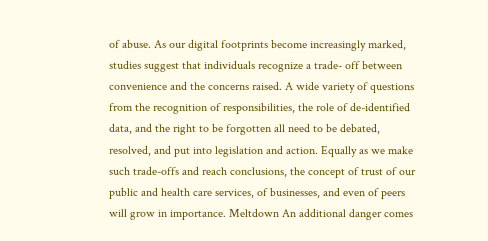of abuse. As our digital footprints become increasingly marked, studies suggest that individuals recognize a trade- off between convenience and the concerns raised. A wide variety of questions from the recognition of responsibilities, the role of de-identified data, and the right to be forgotten all need to be debated, resolved, and put into legislation and action. Equally as we make such trade-offs and reach conclusions, the concept of trust of our public and health care services, of businesses, and even of peers will grow in importance. Meltdown An additional danger comes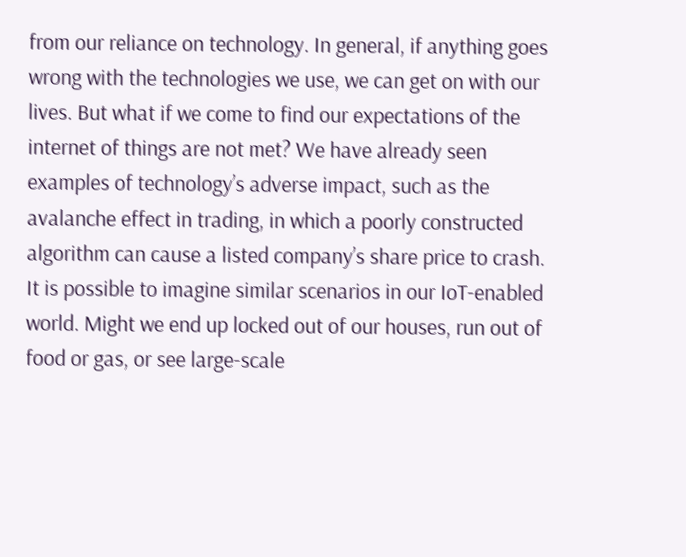from our reliance on technology. In general, if anything goes wrong with the technologies we use, we can get on with our lives. But what if we come to find our expectations of the internet of things are not met? We have already seen examples of technology’s adverse impact, such as the avalanche effect in trading, in which a poorly constructed algorithm can cause a listed company’s share price to crash. It is possible to imagine similar scenarios in our IoT-enabled world. Might we end up locked out of our houses, run out of food or gas, or see large-scale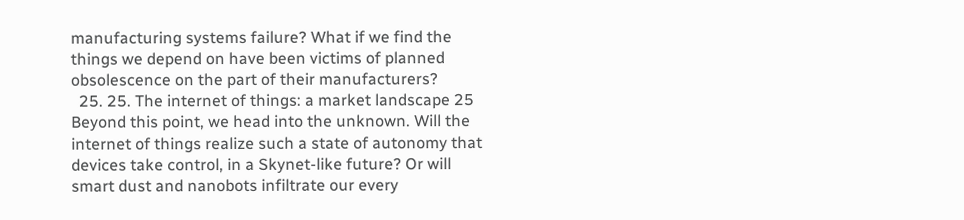manufacturing systems failure? What if we find the things we depend on have been victims of planned obsolescence on the part of their manufacturers?
  25. 25. The internet of things: a market landscape 25 Beyond this point, we head into the unknown. Will the internet of things realize such a state of autonomy that devices take control, in a Skynet-like future? Or will smart dust and nanobots infiltrate our every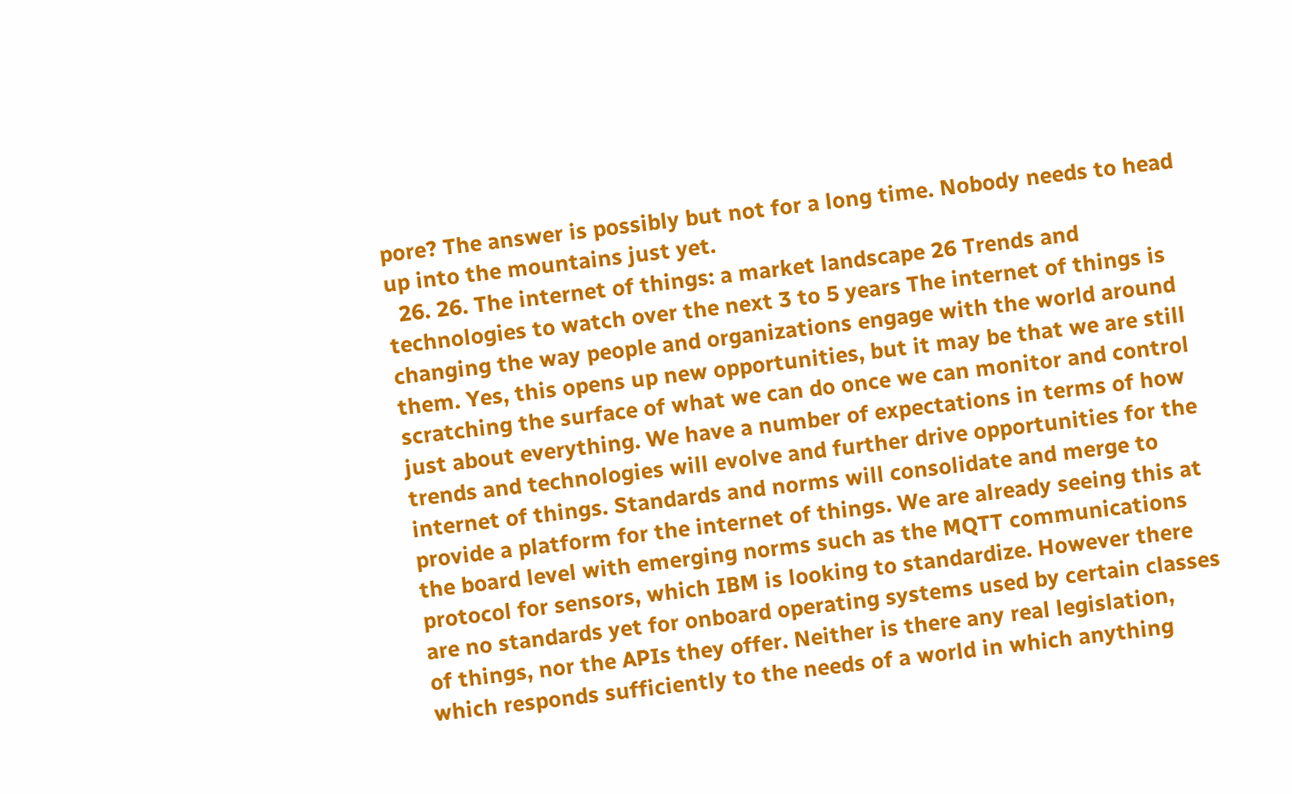pore? The answer is possibly but not for a long time. Nobody needs to head up into the mountains just yet.
  26. 26. The internet of things: a market landscape 26 Trends and technologies to watch over the next 3 to 5 years The internet of things is changing the way people and organizations engage with the world around them. Yes, this opens up new opportunities, but it may be that we are still scratching the surface of what we can do once we can monitor and control just about everything. We have a number of expectations in terms of how trends and technologies will evolve and further drive opportunities for the internet of things. Standards and norms will consolidate and merge to provide a platform for the internet of things. We are already seeing this at the board level with emerging norms such as the MQTT communications protocol for sensors, which IBM is looking to standardize. However there are no standards yet for onboard operating systems used by certain classes of things, nor the APIs they offer. Neither is there any real legislation, which responds sufficiently to the needs of a world in which anything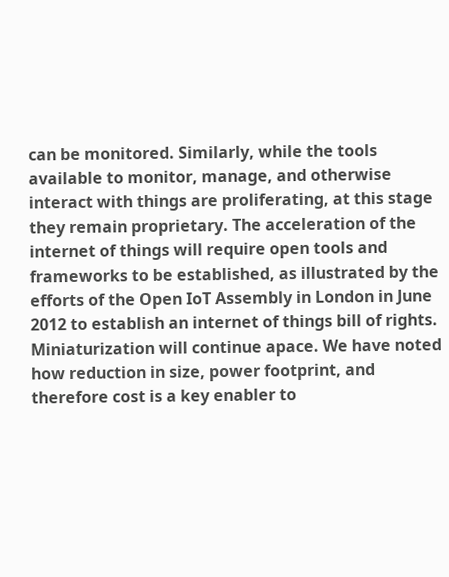can be monitored. Similarly, while the tools available to monitor, manage, and otherwise interact with things are proliferating, at this stage they remain proprietary. The acceleration of the internet of things will require open tools and frameworks to be established, as illustrated by the efforts of the Open IoT Assembly in London in June 2012 to establish an internet of things bill of rights. Miniaturization will continue apace. We have noted how reduction in size, power footprint, and therefore cost is a key enabler to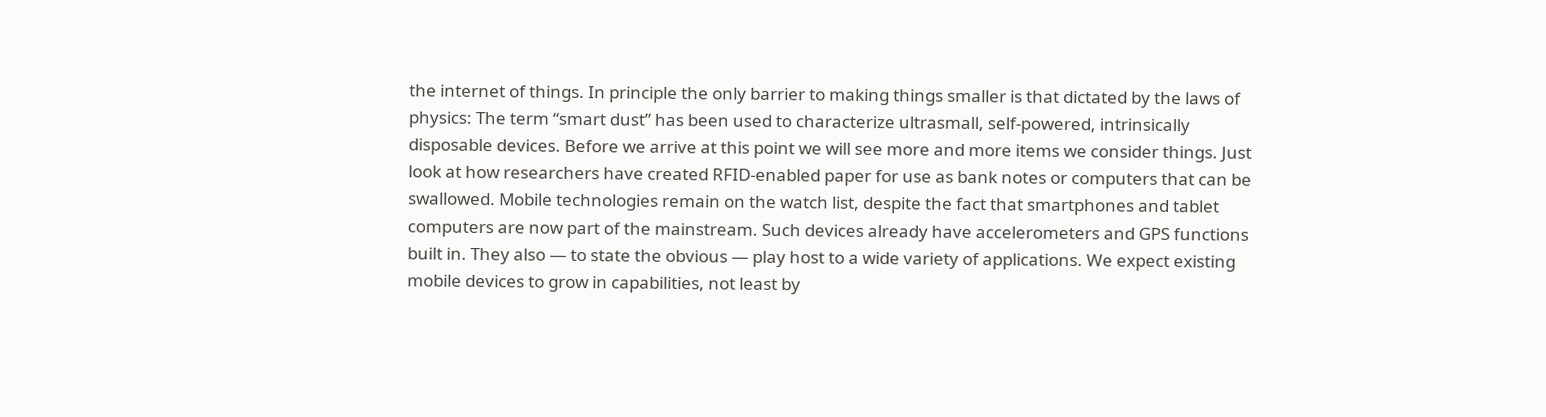the internet of things. In principle the only barrier to making things smaller is that dictated by the laws of physics: The term “smart dust” has been used to characterize ultrasmall, self-powered, intrinsically disposable devices. Before we arrive at this point we will see more and more items we consider things. Just look at how researchers have created RFID-enabled paper for use as bank notes or computers that can be swallowed. Mobile technologies remain on the watch list, despite the fact that smartphones and tablet computers are now part of the mainstream. Such devices already have accelerometers and GPS functions built in. They also — to state the obvious — play host to a wide variety of applications. We expect existing mobile devices to grow in capabilities, not least by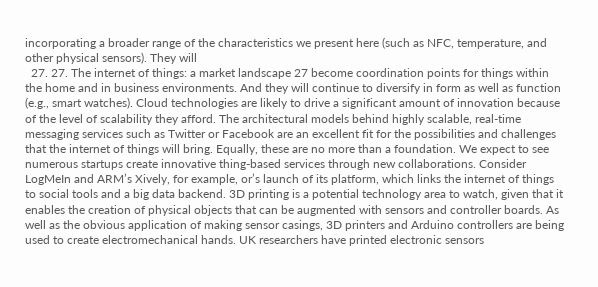incorporating a broader range of the characteristics we present here (such as NFC, temperature, and other physical sensors). They will
  27. 27. The internet of things: a market landscape 27 become coordination points for things within the home and in business environments. And they will continue to diversify in form as well as function (e.g., smart watches). Cloud technologies are likely to drive a significant amount of innovation because of the level of scalability they afford. The architectural models behind highly scalable, real-time messaging services such as Twitter or Facebook are an excellent fit for the possibilities and challenges that the internet of things will bring. Equally, these are no more than a foundation. We expect to see numerous startups create innovative thing-based services through new collaborations. Consider LogMeIn and ARM’s Xively, for example, or’s launch of its platform, which links the internet of things to social tools and a big data backend. 3D printing is a potential technology area to watch, given that it enables the creation of physical objects that can be augmented with sensors and controller boards. As well as the obvious application of making sensor casings, 3D printers and Arduino controllers are being used to create electromechanical hands. UK researchers have printed electronic sensors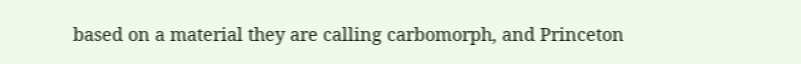based on a material they are calling carbomorph, and Princeton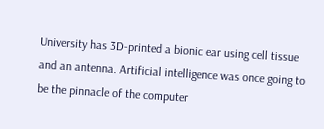University has 3D-printed a bionic ear using cell tissue and an antenna. Artificial intelligence was once going to be the pinnacle of the computer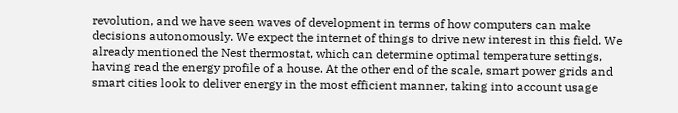revolution, and we have seen waves of development in terms of how computers can make decisions autonomously. We expect the internet of things to drive new interest in this field. We already mentioned the Nest thermostat, which can determine optimal temperature settings, having read the energy profile of a house. At the other end of the scale, smart power grids and smart cities look to deliver energy in the most efficient manner, taking into account usage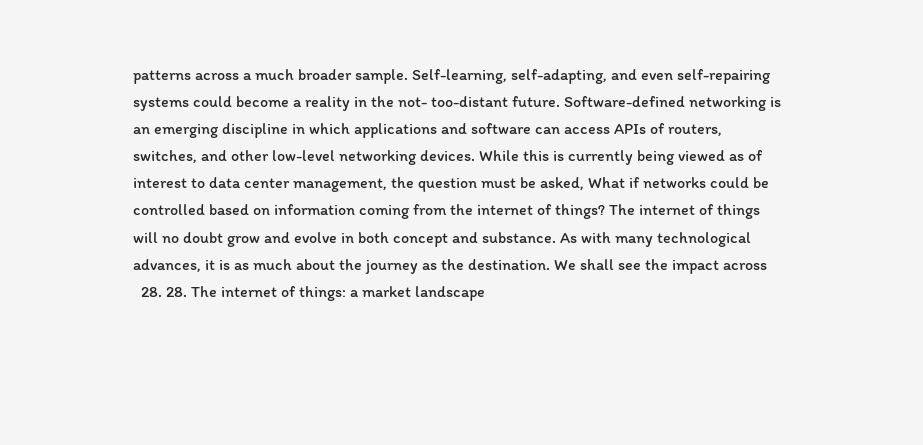patterns across a much broader sample. Self-learning, self-adapting, and even self-repairing systems could become a reality in the not- too-distant future. Software-defined networking is an emerging discipline in which applications and software can access APIs of routers, switches, and other low-level networking devices. While this is currently being viewed as of interest to data center management, the question must be asked, What if networks could be controlled based on information coming from the internet of things? The internet of things will no doubt grow and evolve in both concept and substance. As with many technological advances, it is as much about the journey as the destination. We shall see the impact across
  28. 28. The internet of things: a market landscape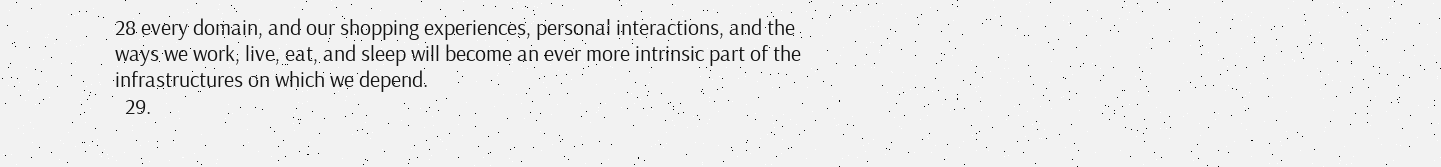28 every domain, and our shopping experiences, personal interactions, and the ways we work, live, eat, and sleep will become an ever more intrinsic part of the infrastructures on which we depend.
  29.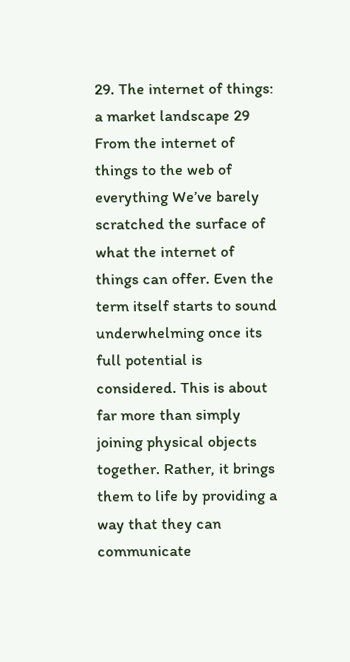29. The internet of things: a market landscape 29 From the internet of things to the web of everything We’ve barely scratched the surface of what the internet of things can offer. Even the term itself starts to sound underwhelming once its full potential is considered. This is about far more than simply joining physical objects together. Rather, it brings them to life by providing a way that they can communicate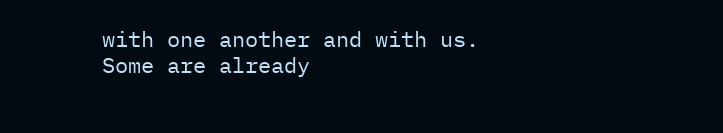with one another and with us. Some are already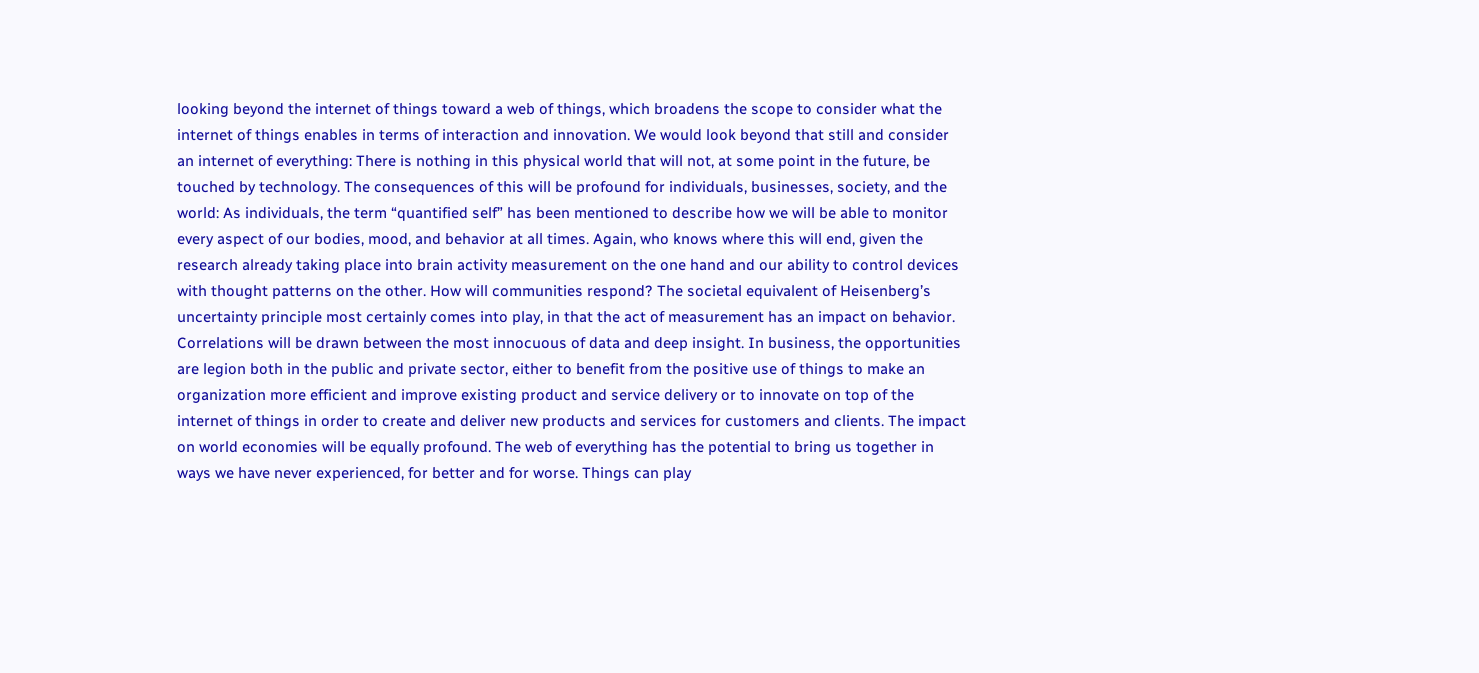looking beyond the internet of things toward a web of things, which broadens the scope to consider what the internet of things enables in terms of interaction and innovation. We would look beyond that still and consider an internet of everything: There is nothing in this physical world that will not, at some point in the future, be touched by technology. The consequences of this will be profound for individuals, businesses, society, and the world: As individuals, the term “quantified self” has been mentioned to describe how we will be able to monitor every aspect of our bodies, mood, and behavior at all times. Again, who knows where this will end, given the research already taking place into brain activity measurement on the one hand and our ability to control devices with thought patterns on the other. How will communities respond? The societal equivalent of Heisenberg’s uncertainty principle most certainly comes into play, in that the act of measurement has an impact on behavior. Correlations will be drawn between the most innocuous of data and deep insight. In business, the opportunities are legion both in the public and private sector, either to benefit from the positive use of things to make an organization more efficient and improve existing product and service delivery or to innovate on top of the internet of things in order to create and deliver new products and services for customers and clients. The impact on world economies will be equally profound. The web of everything has the potential to bring us together in ways we have never experienced, for better and for worse. Things can play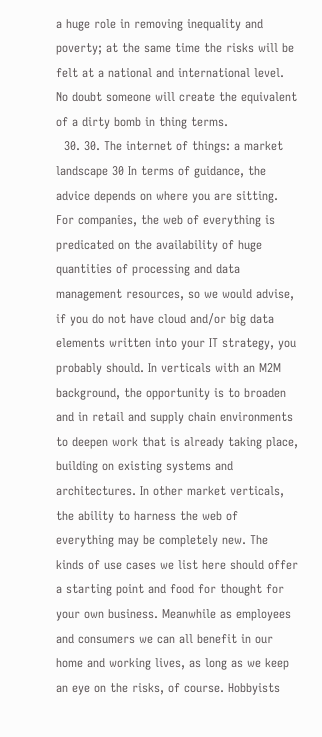a huge role in removing inequality and poverty; at the same time the risks will be felt at a national and international level. No doubt someone will create the equivalent of a dirty bomb in thing terms.
  30. 30. The internet of things: a market landscape 30 In terms of guidance, the advice depends on where you are sitting. For companies, the web of everything is predicated on the availability of huge quantities of processing and data management resources, so we would advise, if you do not have cloud and/or big data elements written into your IT strategy, you probably should. In verticals with an M2M background, the opportunity is to broaden and in retail and supply chain environments to deepen work that is already taking place, building on existing systems and architectures. In other market verticals, the ability to harness the web of everything may be completely new. The kinds of use cases we list here should offer a starting point and food for thought for your own business. Meanwhile as employees and consumers we can all benefit in our home and working lives, as long as we keep an eye on the risks, of course. Hobbyists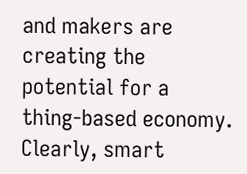and makers are creating the potential for a thing-based economy. Clearly, smart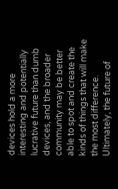devices hold a more interesting and potentially lucrative future than dumb devices, and the broader community may be better able to spot and create the kinds of things that will make the most difference. Ultimately, the future of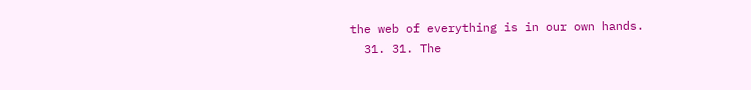the web of everything is in our own hands.
  31. 31. The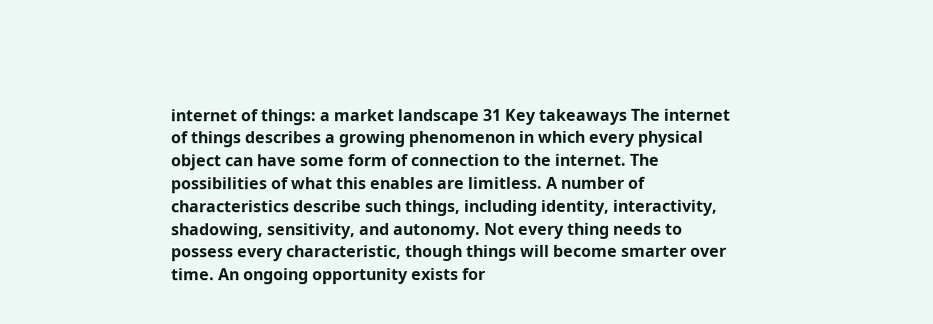internet of things: a market landscape 31 Key takeaways The internet of things describes a growing phenomenon in which every physical object can have some form of connection to the internet. The possibilities of what this enables are limitless. A number of characteristics describe such things, including identity, interactivity, shadowing, sensitivity, and autonomy. Not every thing needs to possess every characteristic, though things will become smarter over time. An ongoing opportunity exists for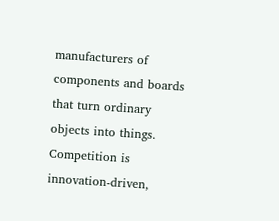manufacturers of components and boards that turn ordinary objects into things. Competition is innovation-driven,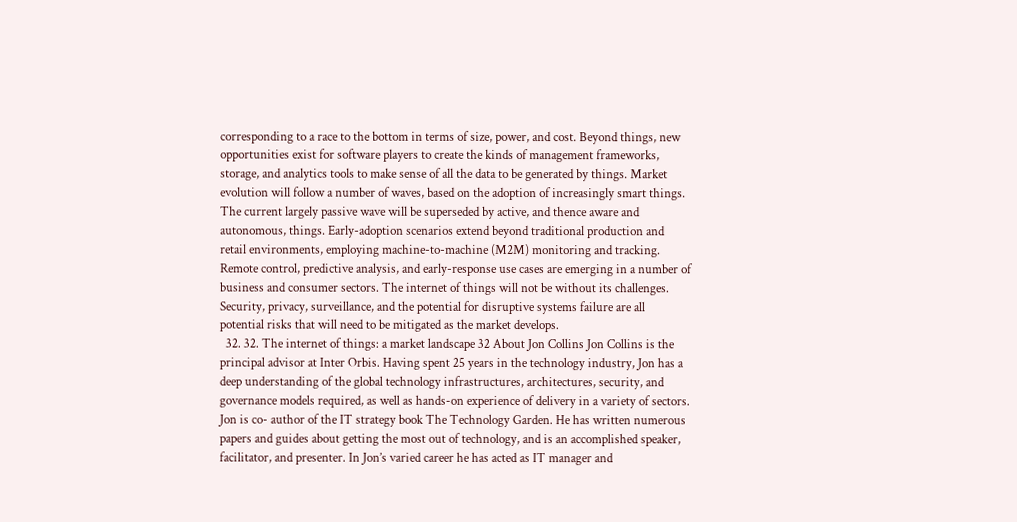corresponding to a race to the bottom in terms of size, power, and cost. Beyond things, new opportunities exist for software players to create the kinds of management frameworks, storage, and analytics tools to make sense of all the data to be generated by things. Market evolution will follow a number of waves, based on the adoption of increasingly smart things. The current largely passive wave will be superseded by active, and thence aware and autonomous, things. Early-adoption scenarios extend beyond traditional production and retail environments, employing machine-to-machine (M2M) monitoring and tracking. Remote control, predictive analysis, and early-response use cases are emerging in a number of business and consumer sectors. The internet of things will not be without its challenges. Security, privacy, surveillance, and the potential for disruptive systems failure are all potential risks that will need to be mitigated as the market develops.
  32. 32. The internet of things: a market landscape 32 About Jon Collins Jon Collins is the principal advisor at Inter Orbis. Having spent 25 years in the technology industry, Jon has a deep understanding of the global technology infrastructures, architectures, security, and governance models required, as well as hands-on experience of delivery in a variety of sectors. Jon is co- author of the IT strategy book The Technology Garden. He has written numerous papers and guides about getting the most out of technology, and is an accomplished speaker, facilitator, and presenter. In Jon’s varied career he has acted as IT manager and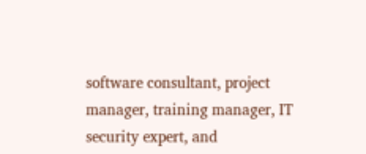software consultant, project manager, training manager, IT security expert, and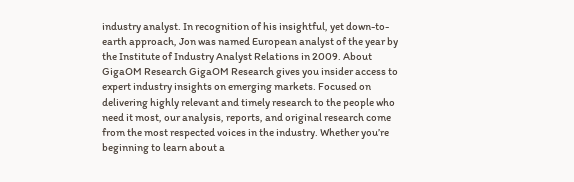industry analyst. In recognition of his insightful, yet down-to-earth approach, Jon was named European analyst of the year by the Institute of Industry Analyst Relations in 2009. About GigaOM Research GigaOM Research gives you insider access to expert industry insights on emerging markets. Focused on delivering highly relevant and timely research to the people who need it most, our analysis, reports, and original research come from the most respected voices in the industry. Whether you’re beginning to learn about a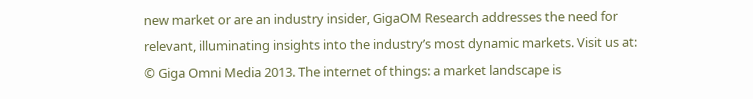new market or are an industry insider, GigaOM Research addresses the need for relevant, illuminating insights into the industry’s most dynamic markets. Visit us at: © Giga Omni Media 2013. The internet of things: a market landscape is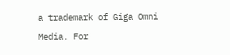a trademark of Giga Omni Media. For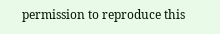permission to reproduce this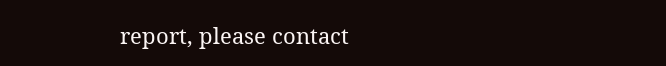report, please contact